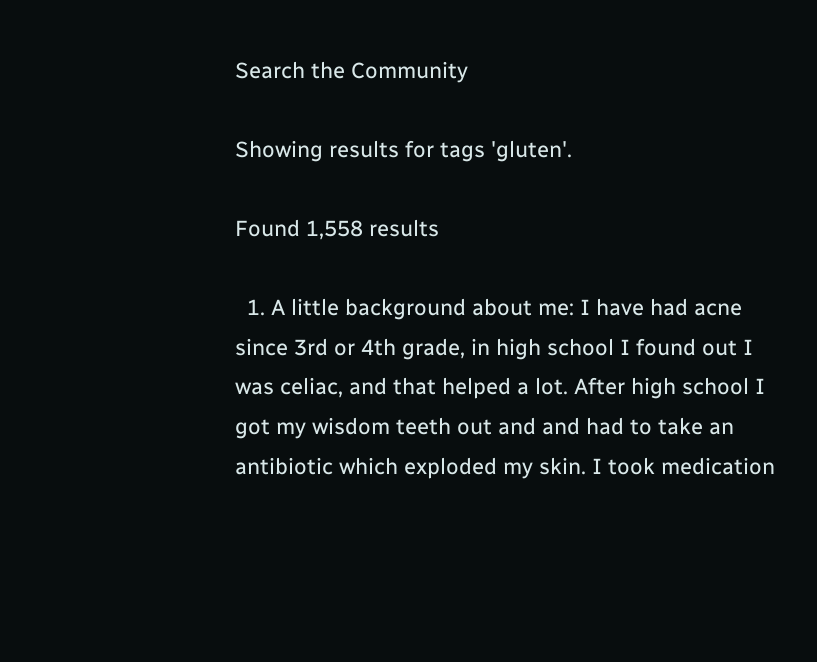Search the Community

Showing results for tags 'gluten'.

Found 1,558 results

  1. A little background about me: I have had acne since 3rd or 4th grade, in high school I found out I was celiac, and that helped a lot. After high school I got my wisdom teeth out and and had to take an antibiotic which exploded my skin. I took medication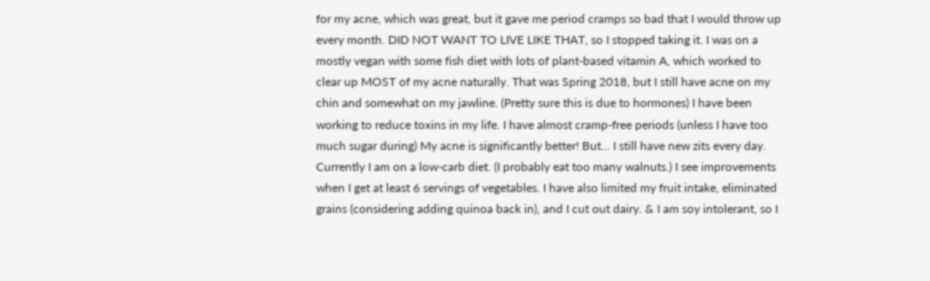for my acne, which was great, but it gave me period cramps so bad that I would throw up every month. DID NOT WANT TO LIVE LIKE THAT, so I stopped taking it. I was on a mostly vegan with some fish diet with lots of plant-based vitamin A, which worked to clear up MOST of my acne naturally. That was Spring 2018, but I still have acne on my chin and somewhat on my jawline. (Pretty sure this is due to hormones) I have been working to reduce toxins in my life. I have almost cramp-free periods (unless I have too much sugar during) My acne is significantly better! But... I still have new zits every day. Currently I am on a low-carb diet. (I probably eat too many walnuts.) I see improvements when I get at least 6 servings of vegetables. I have also limited my fruit intake, eliminated grains (considering adding quinoa back in), and I cut out dairy. & I am soy intolerant, so I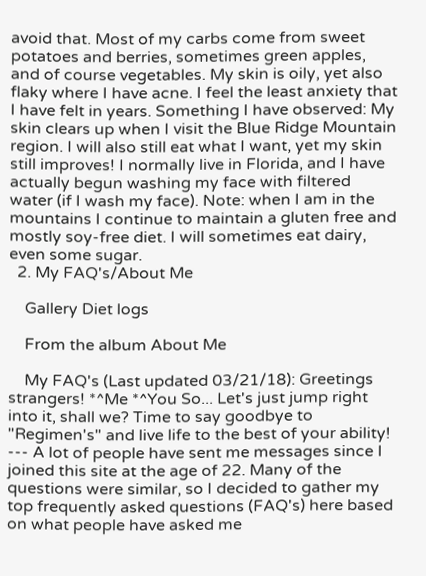avoid that. Most of my carbs come from sweet potatoes and berries, sometimes green apples, and of course vegetables. My skin is oily, yet also flaky where I have acne. I feel the least anxiety that I have felt in years. Something I have observed: My skin clears up when I visit the Blue Ridge Mountain region. I will also still eat what I want, yet my skin still improves! I normally live in Florida, and I have actually begun washing my face with filtered water (if I wash my face). Note: when I am in the mountains I continue to maintain a gluten free and mostly soy-free diet. I will sometimes eat dairy, even some sugar.
  2. My FAQ's/About Me

    Gallery Diet logs

    From the album About Me

    My FAQ's (Last updated 03/21/18): Greetings strangers! *^Me *^You So... Let's just jump right into it, shall we? Time to say goodbye to "Regimen's" and live life to the best of your ability! --- A lot of people have sent me messages since I joined this site at the age of 22. Many of the questions were similar, so I decided to gather my top frequently asked questions (FAQ's) here based on what people have asked me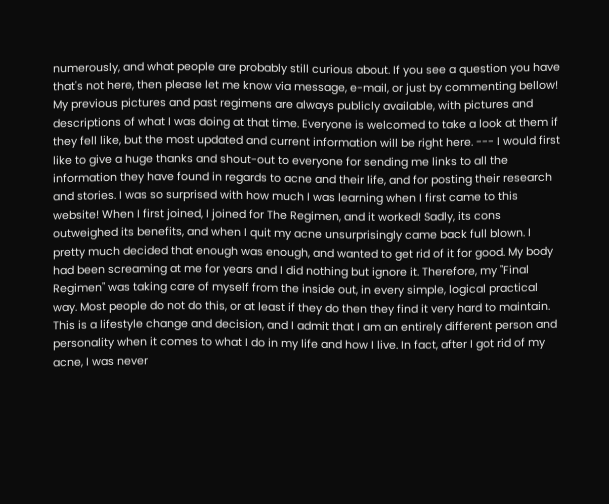numerously, and what people are probably still curious about. If you see a question you have that's not here, then please let me know via message, e-mail, or just by commenting bellow! My previous pictures and past regimens are always publicly available, with pictures and descriptions of what I was doing at that time. Everyone is welcomed to take a look at them if they fell like, but the most updated and current information will be right here. --- I would first like to give a huge thanks and shout-out to everyone for sending me links to all the information they have found in regards to acne and their life, and for posting their research and stories. I was so surprised with how much I was learning when I first came to this website! When I first joined, I joined for The Regimen, and it worked! Sadly, its cons outweighed its benefits, and when I quit my acne unsurprisingly came back full blown. I pretty much decided that enough was enough, and wanted to get rid of it for good. My body had been screaming at me for years and I did nothing but ignore it. Therefore, my "Final Regimen" was taking care of myself from the inside out, in every simple, logical practical way. Most people do not do this, or at least if they do then they find it very hard to maintain. This is a lifestyle change and decision, and I admit that I am an entirely different person and personality when it comes to what I do in my life and how I live. In fact, after I got rid of my acne, I was never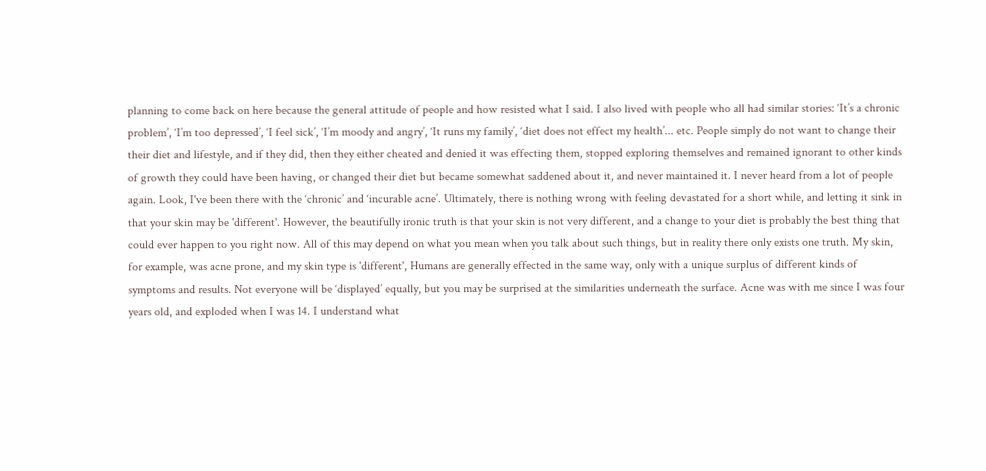planning to come back on here because the general attitude of people and how resisted what I said. I also lived with people who all had similar stories: ‘It’s a chronic problem’, ‘I’m too depressed’, ‘I feel sick’, ‘I’m moody and angry’, ‘It runs my family’, ‘diet does not effect my health’... etc. People simply do not want to change their their diet and lifestyle, and if they did, then they either cheated and denied it was effecting them, stopped exploring themselves and remained ignorant to other kinds of growth they could have been having, or changed their diet but became somewhat saddened about it, and never maintained it. I never heard from a lot of people again. Look, I've been there with the ‘chronic’ and ‘incurable acne’. Ultimately, there is nothing wrong with feeling devastated for a short while, and letting it sink in that your skin may be 'different'. However, the beautifully ironic truth is that your skin is not very different, and a change to your diet is probably the best thing that could ever happen to you right now. All of this may depend on what you mean when you talk about such things, but in reality there only exists one truth. My skin, for example, was acne prone, and my skin type is 'different', Humans are generally effected in the same way, only with a unique surplus of different kinds of symptoms and results. Not everyone will be ‘displayed’ equally, but you may be surprised at the similarities underneath the surface. Acne was with me since I was four years old, and exploded when I was 14. I understand what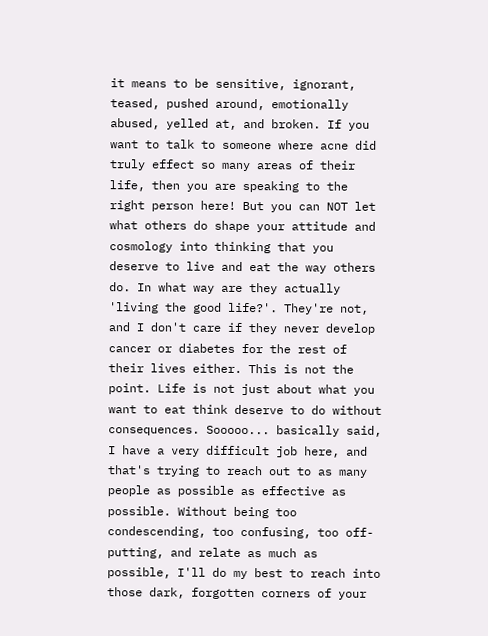it means to be sensitive, ignorant, teased, pushed around, emotionally abused, yelled at, and broken. If you want to talk to someone where acne did truly effect so many areas of their life, then you are speaking to the right person here! But you can NOT let what others do shape your attitude and cosmology into thinking that you deserve to live and eat the way others do. In what way are they actually 'living the good life?'. They're not, and I don't care if they never develop cancer or diabetes for the rest of their lives either. This is not the point. Life is not just about what you want to eat think deserve to do without consequences. Sooooo... basically said, I have a very difficult job here, and that's trying to reach out to as many people as possible as effective as possible. Without being too condescending, too confusing, too off-putting, and relate as much as possible, I'll do my best to reach into those dark, forgotten corners of your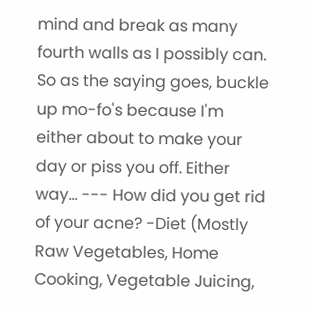mind and break as many fourth walls as I possibly can. So as the saying goes, buckle up mo-fo's because I'm either about to make your day or piss you off. Either way... --- How did you get rid of your acne? -Diet (Mostly Raw Vegetables, Home Cooking, Vegetable Juicing,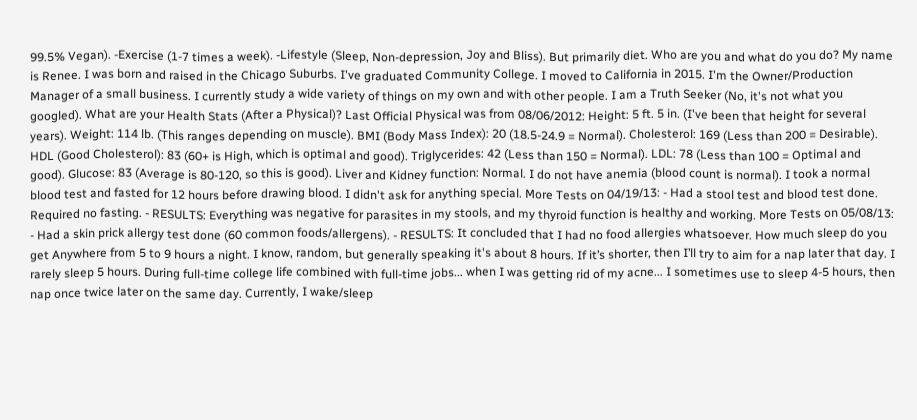99.5% Vegan). -Exercise (1-7 times a week). -Lifestyle (Sleep, Non-depression, Joy and Bliss). But primarily diet. Who are you and what do you do? My name is Renee. I was born and raised in the Chicago Suburbs. I've graduated Community College. I moved to California in 2015. I'm the Owner/Production Manager of a small business. I currently study a wide variety of things on my own and with other people. I am a Truth Seeker (No, it's not what you googled). What are your Health Stats (After a Physical)? Last Official Physical was from 08/06/2012: Height: 5 ft. 5 in. (I've been that height for several years). Weight: 114 lb. (This ranges depending on muscle). BMI (Body Mass Index): 20 (18.5-24.9 = Normal). Cholesterol: 169 (Less than 200 = Desirable). HDL (Good Cholesterol): 83 (60+ is High, which is optimal and good). Triglycerides: 42 (Less than 150 = Normal). LDL: 78 (Less than 100 = Optimal and good). Glucose: 83 (Average is 80-120, so this is good). Liver and Kidney function: Normal. I do not have anemia (blood count is normal). I took a normal blood test and fasted for 12 hours before drawing blood. I didn't ask for anything special. More Tests on 04/19/13: - Had a stool test and blood test done. Required no fasting. - RESULTS: Everything was negative for parasites in my stools, and my thyroid function is healthy and working. More Tests on 05/08/13: - Had a skin prick allergy test done (60 common foods/allergens). - RESULTS: It concluded that I had no food allergies whatsoever. How much sleep do you get Anywhere from 5 to 9 hours a night. I know, random, but generally speaking it's about 8 hours. If it’s shorter, then I’ll try to aim for a nap later that day. I rarely sleep 5 hours. During full-time college life combined with full-time jobs... when I was getting rid of my acne... I sometimes use to sleep 4-5 hours, then nap once twice later on the same day. Currently, I wake/sleep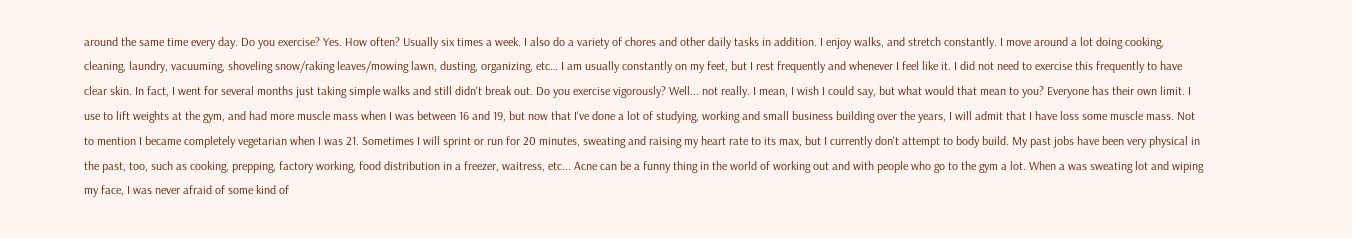around the same time every day. Do you exercise? Yes. How often? Usually six times a week. I also do a variety of chores and other daily tasks in addition. I enjoy walks, and stretch constantly. I move around a lot doing cooking, cleaning, laundry, vacuuming, shoveling snow/raking leaves/mowing lawn, dusting, organizing, etc… I am usually constantly on my feet, but I rest frequently and whenever I feel like it. I did not need to exercise this frequently to have clear skin. In fact, I went for several months just taking simple walks and still didn't break out. Do you exercise vigorously? Well... not really. I mean, I wish I could say, but what would that mean to you? Everyone has their own limit. I use to lift weights at the gym, and had more muscle mass when I was between 16 and 19, but now that I've done a lot of studying, working and small business building over the years, I will admit that I have loss some muscle mass. Not to mention I became completely vegetarian when I was 21. Sometimes I will sprint or run for 20 minutes, sweating and raising my heart rate to its max, but I currently don't attempt to body build. My past jobs have been very physical in the past, too, such as cooking, prepping, factory working, food distribution in a freezer, waitress, etc... Acne can be a funny thing in the world of working out and with people who go to the gym a lot. When a was sweating lot and wiping my face, I was never afraid of some kind of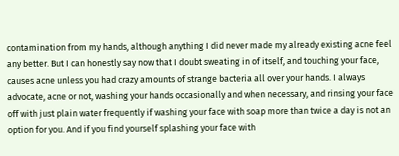contamination from my hands, although anything I did never made my already existing acne feel any better. But I can honestly say now that I doubt sweating in of itself, and touching your face, causes acne unless you had crazy amounts of strange bacteria all over your hands. I always advocate, acne or not, washing your hands occasionally and when necessary, and rinsing your face off with just plain water frequently if washing your face with soap more than twice a day is not an option for you. And if you find yourself splashing your face with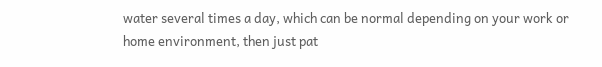water several times a day, which can be normal depending on your work or home environment, then just pat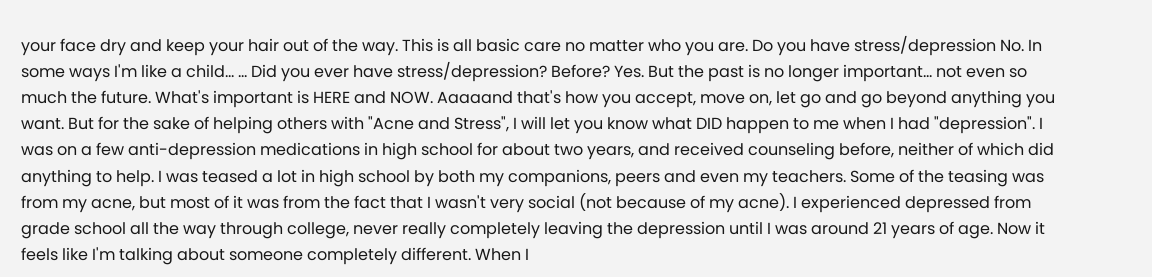your face dry and keep your hair out of the way. This is all basic care no matter who you are. Do you have stress/depression No. In some ways I'm like a child... … Did you ever have stress/depression? Before? Yes. But the past is no longer important... not even so much the future. What's important is HERE and NOW. Aaaaand that's how you accept, move on, let go and go beyond anything you want. But for the sake of helping others with "Acne and Stress", I will let you know what DID happen to me when I had "depression". I was on a few anti-depression medications in high school for about two years, and received counseling before, neither of which did anything to help. I was teased a lot in high school by both my companions, peers and even my teachers. Some of the teasing was from my acne, but most of it was from the fact that I wasn't very social (not because of my acne). I experienced depressed from grade school all the way through college, never really completely leaving the depression until I was around 21 years of age. Now it feels like I'm talking about someone completely different. When I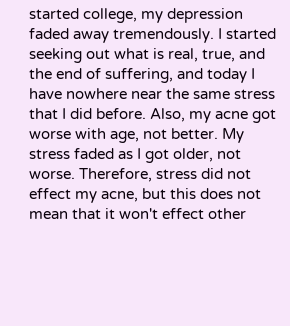started college, my depression faded away tremendously. I started seeking out what is real, true, and the end of suffering, and today I have nowhere near the same stress that I did before. Also, my acne got worse with age, not better. My stress faded as I got older, not worse. Therefore, stress did not effect my acne, but this does not mean that it won't effect other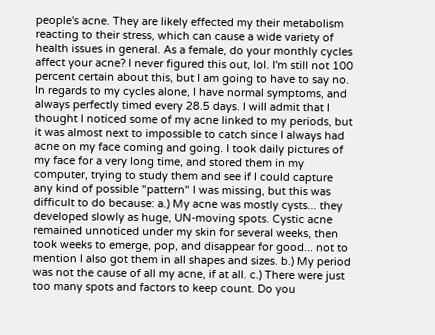people's acne. They are likely effected my their metabolism reacting to their stress, which can cause a wide variety of health issues in general. As a female, do your monthly cycles affect your acne? I never figured this out, lol. I'm still not 100 percent certain about this, but I am going to have to say no. In regards to my cycles alone, I have normal symptoms, and always perfectly timed every 28.5 days. I will admit that I thought I noticed some of my acne linked to my periods, but it was almost next to impossible to catch since I always had acne on my face coming and going. I took daily pictures of my face for a very long time, and stored them in my computer, trying to study them and see if I could capture any kind of possible "pattern" I was missing, but this was difficult to do because: a.) My acne was mostly cysts... they developed slowly as huge, UN-moving spots. Cystic acne remained unnoticed under my skin for several weeks, then took weeks to emerge, pop, and disappear for good... not to mention I also got them in all shapes and sizes. b.) My period was not the cause of all my acne, if at all. c.) There were just too many spots and factors to keep count. Do you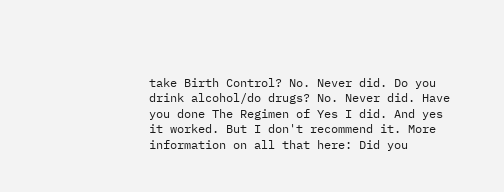take Birth Control? No. Never did. Do you drink alcohol/do drugs? No. Never did. Have you done The Regimen of Yes I did. And yes it worked. But I don't recommend it. More information on all that here: Did you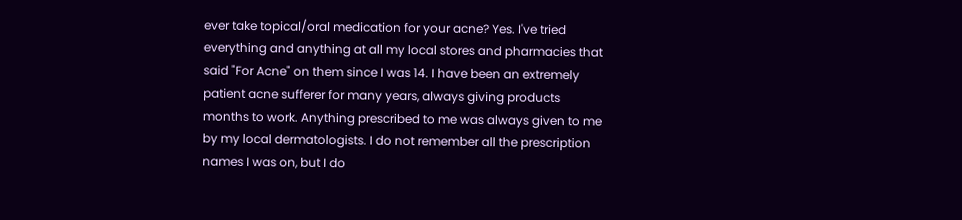ever take topical/oral medication for your acne? Yes. I've tried everything and anything at all my local stores and pharmacies that said "For Acne" on them since I was 14. I have been an extremely patient acne sufferer for many years, always giving products months to work. Anything prescribed to me was always given to me by my local dermatologists. I do not remember all the prescription names I was on, but I do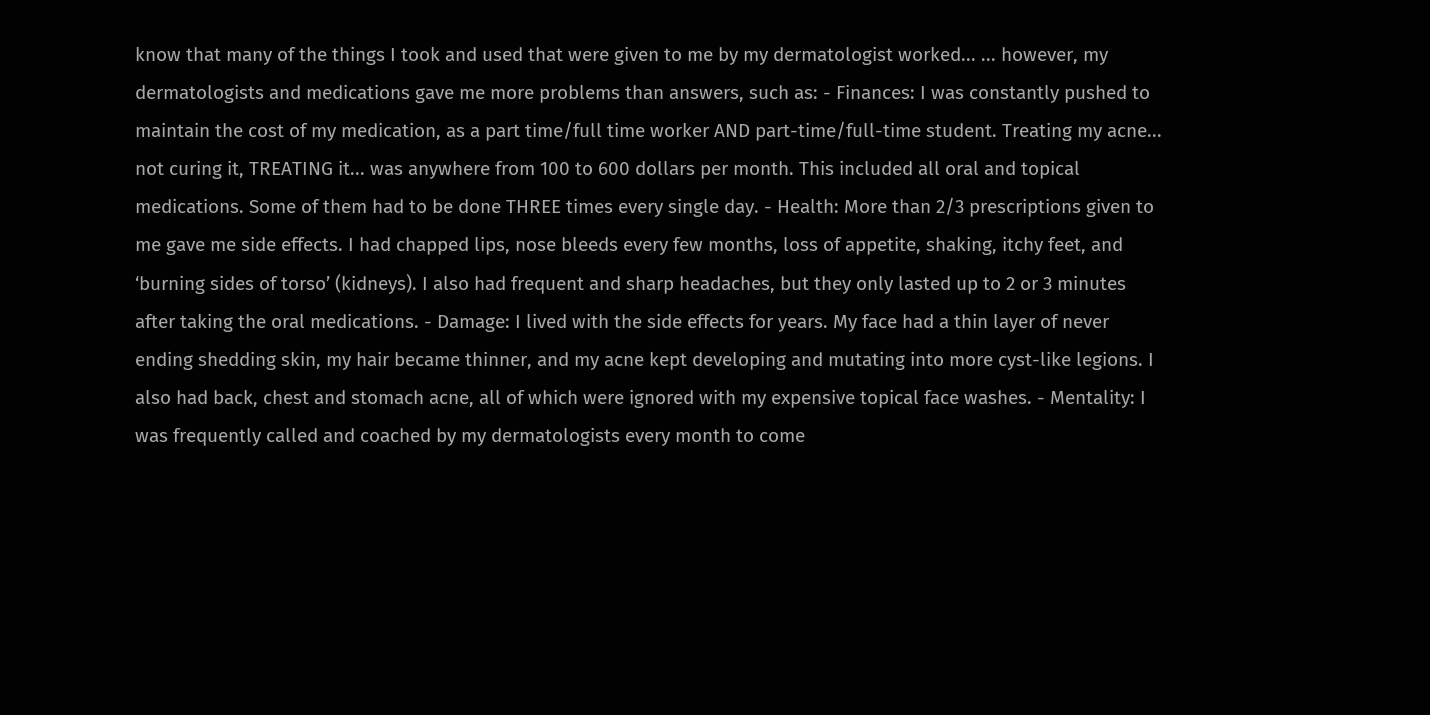know that many of the things I took and used that were given to me by my dermatologist worked... ... however, my dermatologists and medications gave me more problems than answers, such as: - Finances: I was constantly pushed to maintain the cost of my medication, as a part time/full time worker AND part-time/full-time student. Treating my acne... not curing it, TREATING it... was anywhere from 100 to 600 dollars per month. This included all oral and topical medications. Some of them had to be done THREE times every single day. - Health: More than 2/3 prescriptions given to me gave me side effects. I had chapped lips, nose bleeds every few months, loss of appetite, shaking, itchy feet, and ‘burning sides of torso’ (kidneys). I also had frequent and sharp headaches, but they only lasted up to 2 or 3 minutes after taking the oral medications. - Damage: I lived with the side effects for years. My face had a thin layer of never ending shedding skin, my hair became thinner, and my acne kept developing and mutating into more cyst-like legions. I also had back, chest and stomach acne, all of which were ignored with my expensive topical face washes. - Mentality: I was frequently called and coached by my dermatologists every month to come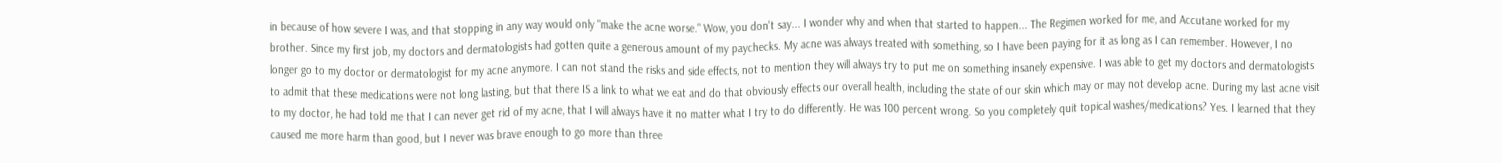in because of how severe I was, and that stopping in any way would only "make the acne worse." Wow, you don't say... I wonder why and when that started to happen... The Regimen worked for me, and Accutane worked for my brother. Since my first job, my doctors and dermatologists had gotten quite a generous amount of my paychecks. My acne was always treated with something, so I have been paying for it as long as I can remember. However, I no longer go to my doctor or dermatologist for my acne anymore. I can not stand the risks and side effects, not to mention they will always try to put me on something insanely expensive. I was able to get my doctors and dermatologists to admit that these medications were not long lasting, but that there IS a link to what we eat and do that obviously effects our overall health, including the state of our skin which may or may not develop acne. During my last acne visit to my doctor, he had told me that I can never get rid of my acne, that I will always have it no matter what I try to do differently. He was 100 percent wrong. So you completely quit topical washes/medications? Yes. I learned that they caused me more harm than good, but I never was brave enough to go more than three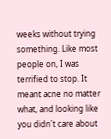weeks without trying something. Like most people on, I was terrified to stop. It meant acne no matter what, and looking like you didn't care about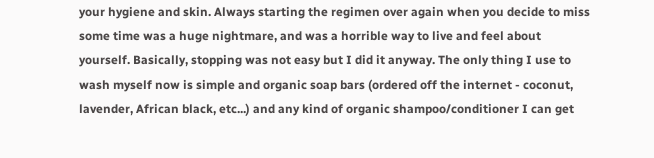your hygiene and skin. Always starting the regimen over again when you decide to miss some time was a huge nightmare, and was a horrible way to live and feel about yourself. Basically, stopping was not easy but I did it anyway. The only thing I use to wash myself now is simple and organic soap bars (ordered off the internet - coconut, lavender, African black, etc...) and any kind of organic shampoo/conditioner I can get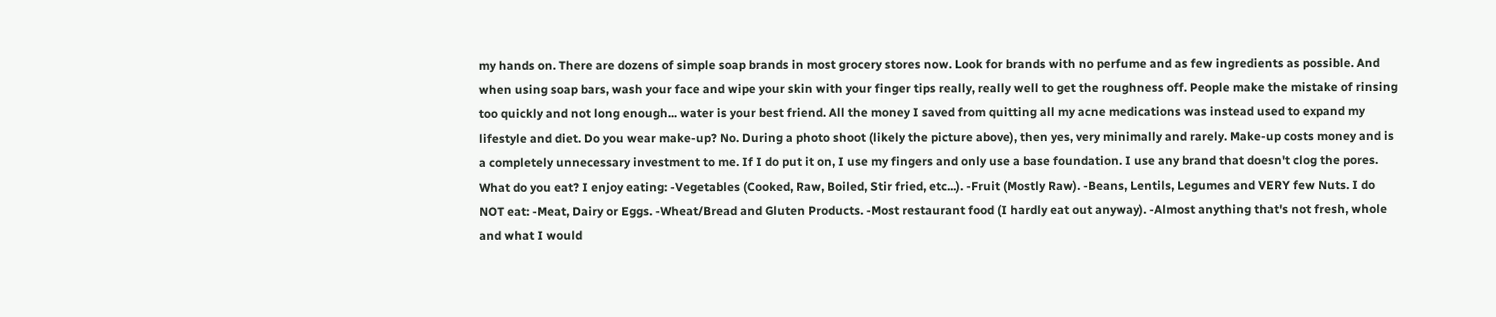my hands on. There are dozens of simple soap brands in most grocery stores now. Look for brands with no perfume and as few ingredients as possible. And when using soap bars, wash your face and wipe your skin with your finger tips really, really well to get the roughness off. People make the mistake of rinsing too quickly and not long enough... water is your best friend. All the money I saved from quitting all my acne medications was instead used to expand my lifestyle and diet. Do you wear make-up? No. During a photo shoot (likely the picture above), then yes, very minimally and rarely. Make-up costs money and is a completely unnecessary investment to me. If I do put it on, I use my fingers and only use a base foundation. I use any brand that doesn't clog the pores. What do you eat? I enjoy eating: -Vegetables (Cooked, Raw, Boiled, Stir fried, etc...). -Fruit (Mostly Raw). -Beans, Lentils, Legumes and VERY few Nuts. I do NOT eat: -Meat, Dairy or Eggs. -Wheat/Bread and Gluten Products. -Most restaurant food (I hardly eat out anyway). -Almost anything that's not fresh, whole and what I would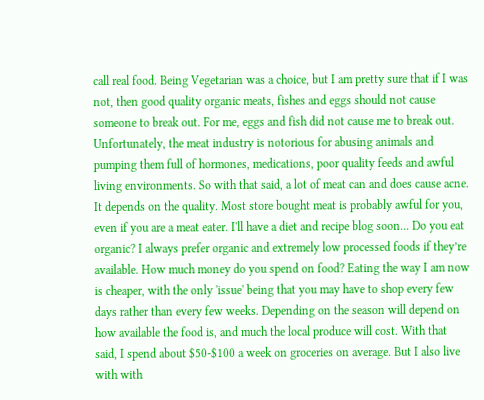call real food. Being Vegetarian was a choice, but I am pretty sure that if I was not, then good quality organic meats, fishes and eggs should not cause someone to break out. For me, eggs and fish did not cause me to break out. Unfortunately, the meat industry is notorious for abusing animals and pumping them full of hormones, medications, poor quality feeds and awful living environments. So with that said, a lot of meat can and does cause acne. It depends on the quality. Most store bought meat is probably awful for you, even if you are a meat eater. I'll have a diet and recipe blog soon... Do you eat organic? I always prefer organic and extremely low processed foods if they’re available. How much money do you spend on food? Eating the way I am now is cheaper, with the only 'issue' being that you may have to shop every few days rather than every few weeks. Depending on the season will depend on how available the food is, and much the local produce will cost. With that said, I spend about $50-$100 a week on groceries on average. But I also live with with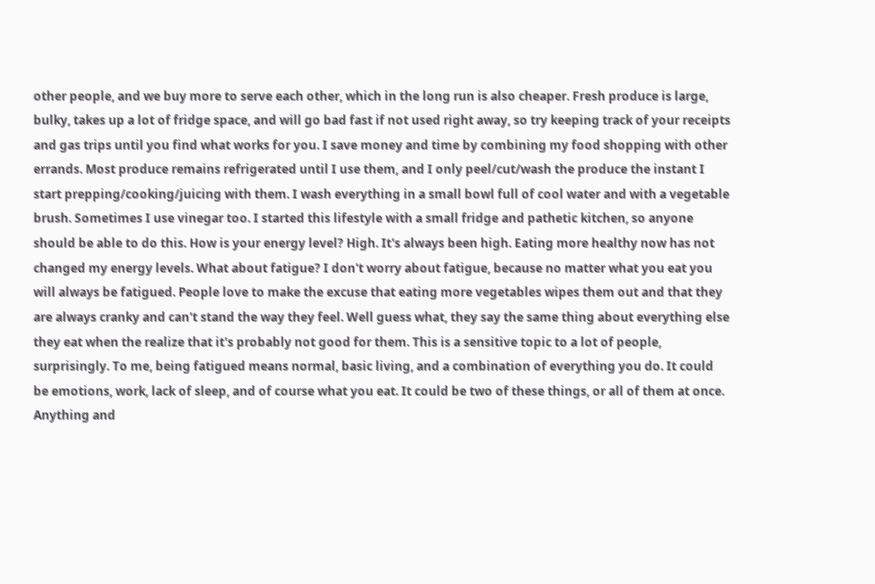other people, and we buy more to serve each other, which in the long run is also cheaper. Fresh produce is large, bulky, takes up a lot of fridge space, and will go bad fast if not used right away, so try keeping track of your receipts and gas trips until you find what works for you. I save money and time by combining my food shopping with other errands. Most produce remains refrigerated until I use them, and I only peel/cut/wash the produce the instant I start prepping/cooking/juicing with them. I wash everything in a small bowl full of cool water and with a vegetable brush. Sometimes I use vinegar too. I started this lifestyle with a small fridge and pathetic kitchen, so anyone should be able to do this. How is your energy level? High. It's always been high. Eating more healthy now has not changed my energy levels. What about fatigue? I don't worry about fatigue, because no matter what you eat you will always be fatigued. People love to make the excuse that eating more vegetables wipes them out and that they are always cranky and can't stand the way they feel. Well guess what, they say the same thing about everything else they eat when the realize that it's probably not good for them. This is a sensitive topic to a lot of people, surprisingly. To me, being fatigued means normal, basic living, and a combination of everything you do. It could be emotions, work, lack of sleep, and of course what you eat. It could be two of these things, or all of them at once. Anything and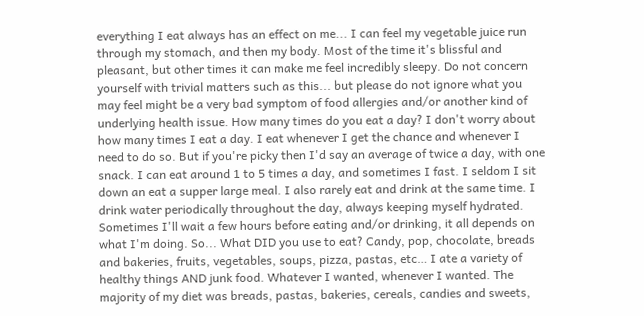everything I eat always has an effect on me... I can feel my vegetable juice run through my stomach, and then my body. Most of the time it's blissful and pleasant, but other times it can make me feel incredibly sleepy. Do not concern yourself with trivial matters such as this... but please do not ignore what you may feel might be a very bad symptom of food allergies and/or another kind of underlying health issue. How many times do you eat a day? I don't worry about how many times I eat a day. I eat whenever I get the chance and whenever I need to do so. But if you're picky then I'd say an average of twice a day, with one snack. I can eat around 1 to 5 times a day, and sometimes I fast. I seldom I sit down an eat a supper large meal. I also rarely eat and drink at the same time. I drink water periodically throughout the day, always keeping myself hydrated. Sometimes I'll wait a few hours before eating and/or drinking, it all depends on what I'm doing. So... What DID you use to eat? Candy, pop, chocolate, breads and bakeries, fruits, vegetables, soups, pizza, pastas, etc… I ate a variety of healthy things AND junk food. Whatever I wanted, whenever I wanted. The majority of my diet was breads, pastas, bakeries, cereals, candies and sweets,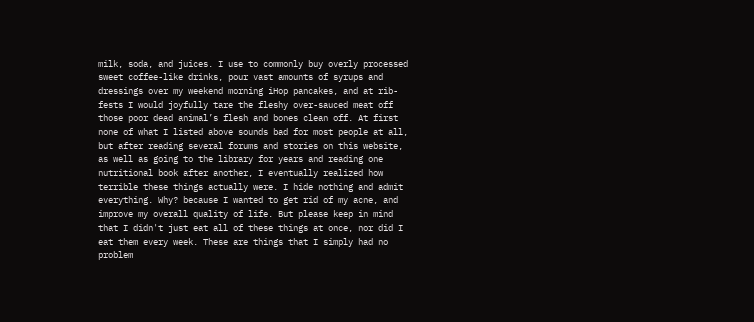milk, soda, and juices. I use to commonly buy overly processed sweet coffee-like drinks, pour vast amounts of syrups and dressings over my weekend morning iHop pancakes, and at rib-fests I would joyfully tare the fleshy over-sauced meat off those poor dead animal’s flesh and bones clean off. At first none of what I listed above sounds bad for most people at all, but after reading several forums and stories on this website, as well as going to the library for years and reading one nutritional book after another, I eventually realized how terrible these things actually were. I hide nothing and admit everything. Why? because I wanted to get rid of my acne, and improve my overall quality of life. But please keep in mind that I didn't just eat all of these things at once, nor did I eat them every week. These are things that I simply had no problem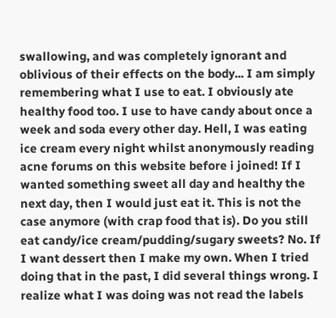swallowing, and was completely ignorant and oblivious of their effects on the body... I am simply remembering what I use to eat. I obviously ate healthy food too. I use to have candy about once a week and soda every other day. Hell, I was eating ice cream every night whilst anonymously reading acne forums on this website before i joined! If I wanted something sweet all day and healthy the next day, then I would just eat it. This is not the case anymore (with crap food that is). Do you still eat candy/ice cream/pudding/sugary sweets? No. If I want dessert then I make my own. When I tried doing that in the past, I did several things wrong. I realize what I was doing was not read the labels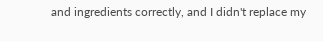and ingredients correctly, and I didn't replace my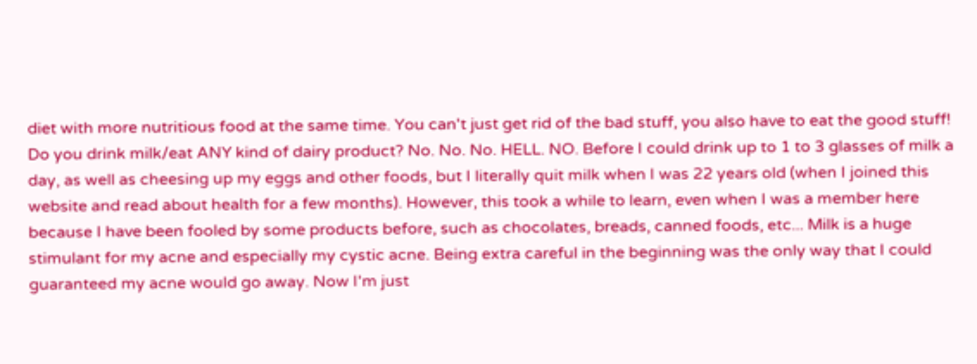diet with more nutritious food at the same time. You can't just get rid of the bad stuff, you also have to eat the good stuff! Do you drink milk/eat ANY kind of dairy product? No. No. No. HELL. NO. Before I could drink up to 1 to 3 glasses of milk a day, as well as cheesing up my eggs and other foods, but I literally quit milk when I was 22 years old (when I joined this website and read about health for a few months). However, this took a while to learn, even when I was a member here because I have been fooled by some products before, such as chocolates, breads, canned foods, etc... Milk is a huge stimulant for my acne and especially my cystic acne. Being extra careful in the beginning was the only way that I could guaranteed my acne would go away. Now I'm just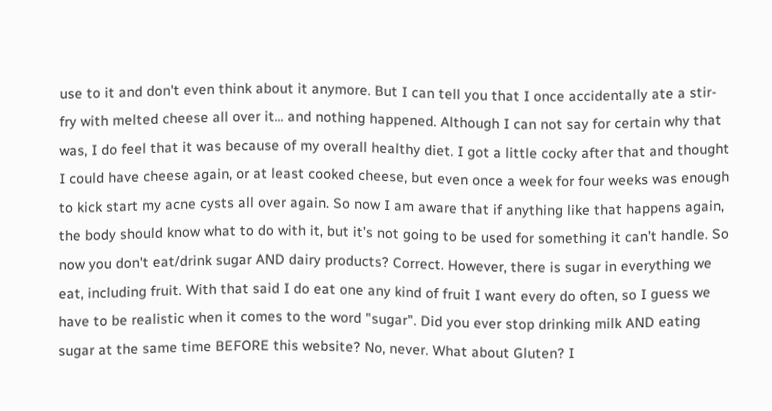use to it and don't even think about it anymore. But I can tell you that I once accidentally ate a stir-fry with melted cheese all over it... and nothing happened. Although I can not say for certain why that was, I do feel that it was because of my overall healthy diet. I got a little cocky after that and thought I could have cheese again, or at least cooked cheese, but even once a week for four weeks was enough to kick start my acne cysts all over again. So now I am aware that if anything like that happens again, the body should know what to do with it, but it’s not going to be used for something it can’t handle. So now you don't eat/drink sugar AND dairy products? Correct. However, there is sugar in everything we eat, including fruit. With that said I do eat one any kind of fruit I want every do often, so I guess we have to be realistic when it comes to the word "sugar". Did you ever stop drinking milk AND eating sugar at the same time BEFORE this website? No, never. What about Gluten? I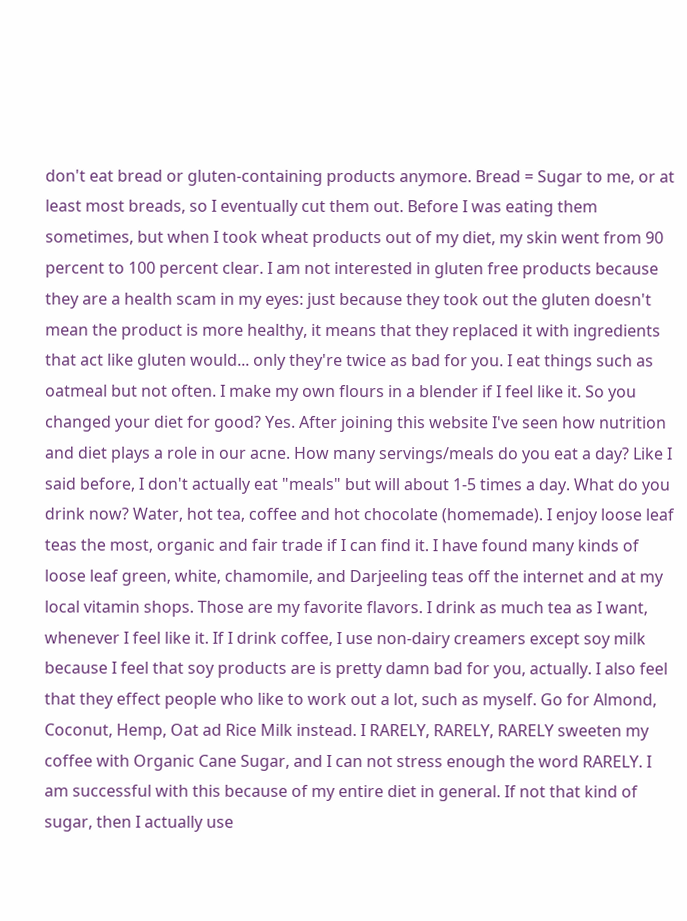don't eat bread or gluten-containing products anymore. Bread = Sugar to me, or at least most breads, so I eventually cut them out. Before I was eating them sometimes, but when I took wheat products out of my diet, my skin went from 90 percent to 100 percent clear. I am not interested in gluten free products because they are a health scam in my eyes: just because they took out the gluten doesn't mean the product is more healthy, it means that they replaced it with ingredients that act like gluten would... only they're twice as bad for you. I eat things such as oatmeal but not often. I make my own flours in a blender if I feel like it. So you changed your diet for good? Yes. After joining this website I've seen how nutrition and diet plays a role in our acne. How many servings/meals do you eat a day? Like I said before, I don't actually eat "meals" but will about 1-5 times a day. What do you drink now? Water, hot tea, coffee and hot chocolate (homemade). I enjoy loose leaf teas the most, organic and fair trade if I can find it. I have found many kinds of loose leaf green, white, chamomile, and Darjeeling teas off the internet and at my local vitamin shops. Those are my favorite flavors. I drink as much tea as I want, whenever I feel like it. If I drink coffee, I use non-dairy creamers except soy milk because I feel that soy products are is pretty damn bad for you, actually. I also feel that they effect people who like to work out a lot, such as myself. Go for Almond, Coconut, Hemp, Oat ad Rice Milk instead. I RARELY, RARELY, RARELY sweeten my coffee with Organic Cane Sugar, and I can not stress enough the word RARELY. I am successful with this because of my entire diet in general. If not that kind of sugar, then I actually use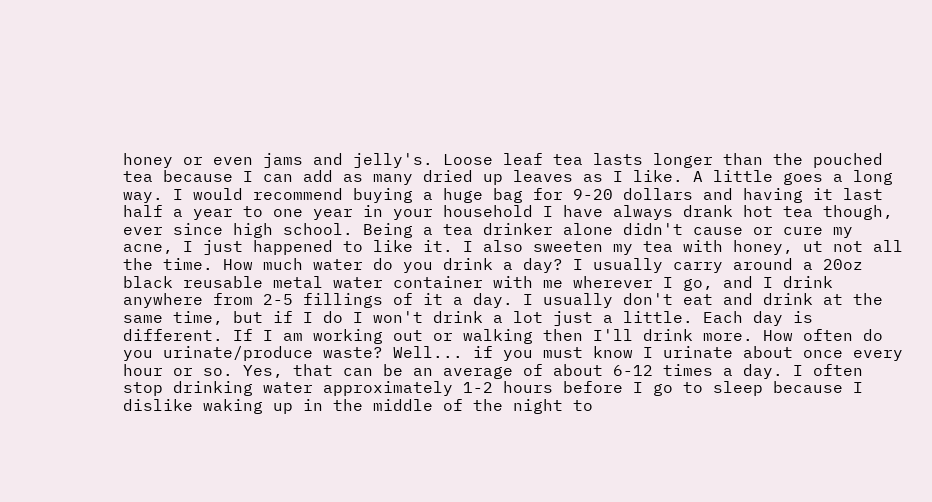honey or even jams and jelly's. Loose leaf tea lasts longer than the pouched tea because I can add as many dried up leaves as I like. A little goes a long way. I would recommend buying a huge bag for 9-20 dollars and having it last half a year to one year in your household I have always drank hot tea though, ever since high school. Being a tea drinker alone didn't cause or cure my acne, I just happened to like it. I also sweeten my tea with honey, ut not all the time. How much water do you drink a day? I usually carry around a 20oz black reusable metal water container with me wherever I go, and I drink anywhere from 2-5 fillings of it a day. I usually don't eat and drink at the same time, but if I do I won't drink a lot just a little. Each day is different. If I am working out or walking then I'll drink more. How often do you urinate/produce waste? Well... if you must know I urinate about once every hour or so. Yes, that can be an average of about 6-12 times a day. I often stop drinking water approximately 1-2 hours before I go to sleep because I dislike waking up in the middle of the night to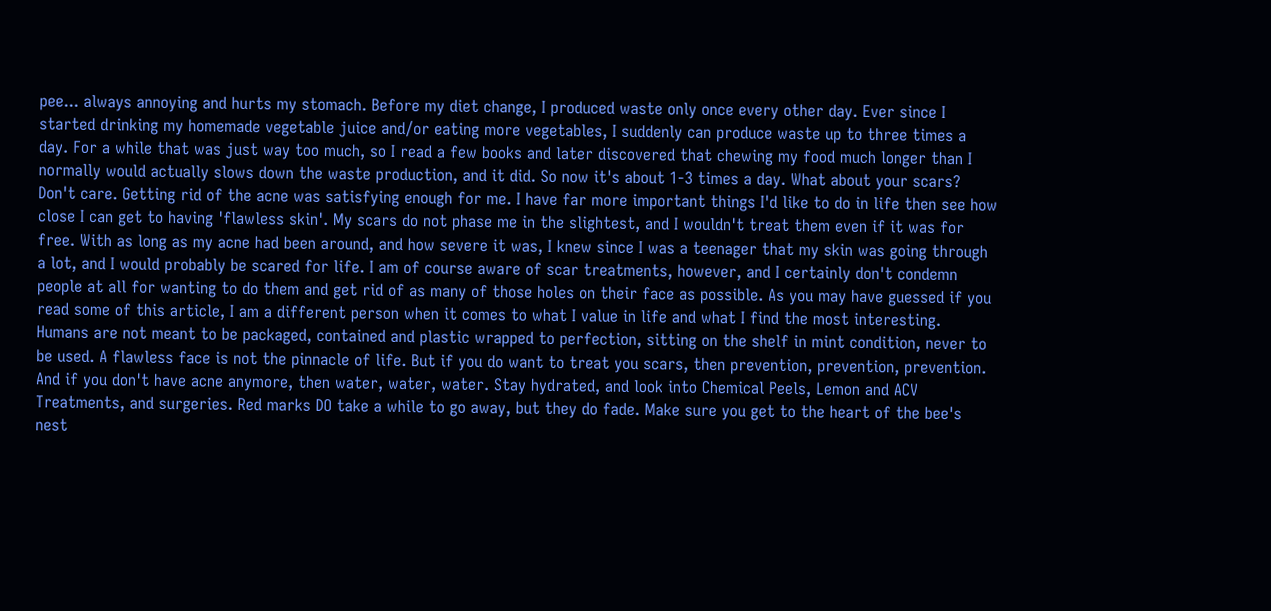pee... always annoying and hurts my stomach. Before my diet change, I produced waste only once every other day. Ever since I started drinking my homemade vegetable juice and/or eating more vegetables, I suddenly can produce waste up to three times a day. For a while that was just way too much, so I read a few books and later discovered that chewing my food much longer than I normally would actually slows down the waste production, and it did. So now it's about 1-3 times a day. What about your scars? Don't care. Getting rid of the acne was satisfying enough for me. I have far more important things I'd like to do in life then see how close I can get to having 'flawless skin'. My scars do not phase me in the slightest, and I wouldn't treat them even if it was for free. With as long as my acne had been around, and how severe it was, I knew since I was a teenager that my skin was going through a lot, and I would probably be scared for life. I am of course aware of scar treatments, however, and I certainly don't condemn people at all for wanting to do them and get rid of as many of those holes on their face as possible. As you may have guessed if you read some of this article, I am a different person when it comes to what I value in life and what I find the most interesting. Humans are not meant to be packaged, contained and plastic wrapped to perfection, sitting on the shelf in mint condition, never to be used. A flawless face is not the pinnacle of life. But if you do want to treat you scars, then prevention, prevention, prevention. And if you don't have acne anymore, then water, water, water. Stay hydrated, and look into Chemical Peels, Lemon and ACV Treatments, and surgeries. Red marks DO take a while to go away, but they do fade. Make sure you get to the heart of the bee's nest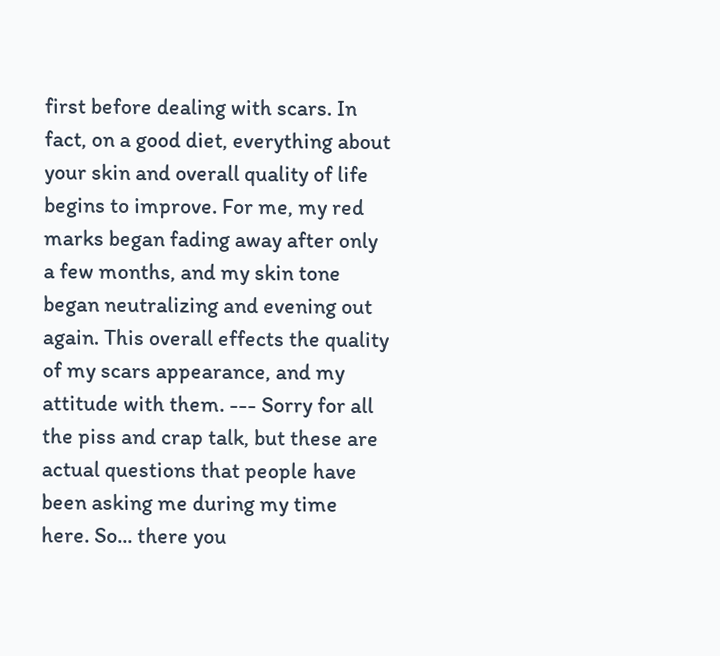first before dealing with scars. In fact, on a good diet, everything about your skin and overall quality of life begins to improve. For me, my red marks began fading away after only a few months, and my skin tone began neutralizing and evening out again. This overall effects the quality of my scars appearance, and my attitude with them. --- Sorry for all the piss and crap talk, but these are actual questions that people have been asking me during my time here. So... there you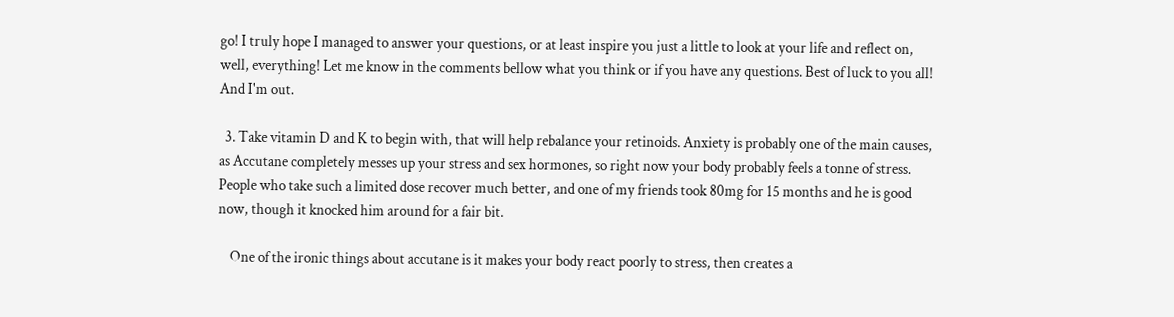go! I truly hope I managed to answer your questions, or at least inspire you just a little to look at your life and reflect on, well, everything! Let me know in the comments bellow what you think or if you have any questions. Best of luck to you all! And I'm out.

  3. Take vitamin D and K to begin with, that will help rebalance your retinoids. Anxiety is probably one of the main causes, as Accutane completely messes up your stress and sex hormones, so right now your body probably feels a tonne of stress. People who take such a limited dose recover much better, and one of my friends took 80mg for 15 months and he is good now, though it knocked him around for a fair bit.

    One of the ironic things about accutane is it makes your body react poorly to stress, then creates a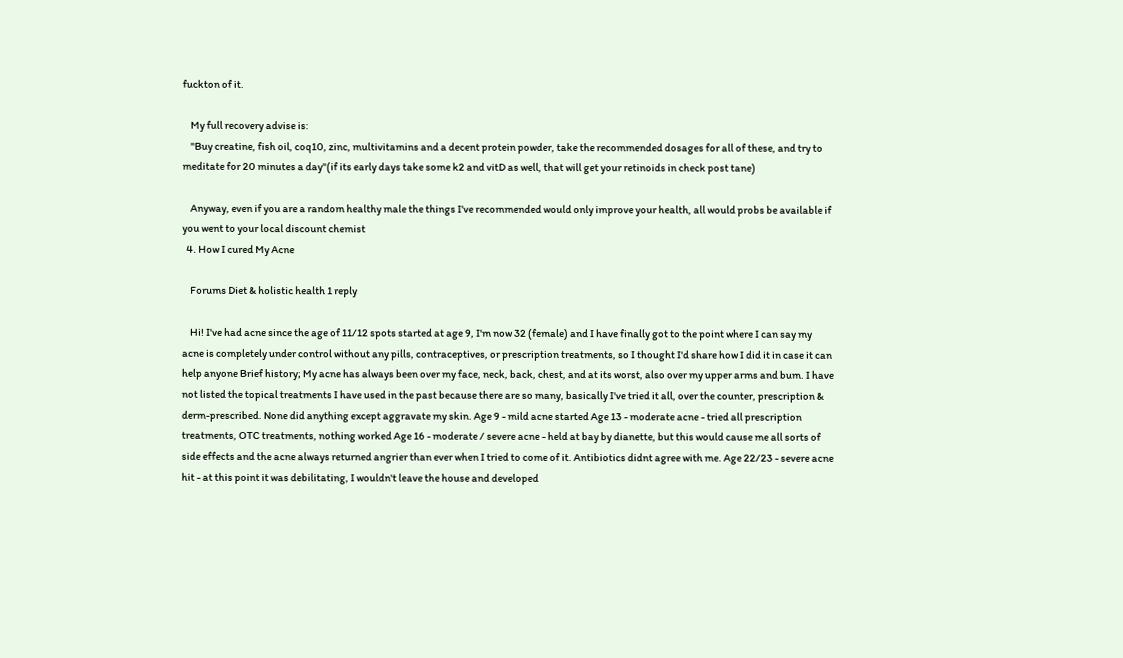fuckton of it.

    My full recovery advise is:
    "Buy creatine, fish oil, coq10, zinc, multivitamins and a decent protein powder, take the recommended dosages for all of these, and try to meditate for 20 minutes a day"(if its early days take some k2 and vitD as well, that will get your retinoids in check post tane)

    Anyway, even if you are a random healthy male the things I've recommended would only improve your health, all would probs be available if you went to your local discount chemist
  4. How I cured My Acne

    Forums Diet & holistic health 1 reply

    Hi! I've had acne since the age of 11/12 spots started at age 9, I'm now 32 (female) and I have finally got to the point where I can say my acne is completely under control without any pills, contraceptives, or prescription treatments, so I thought I'd share how I did it in case it can help anyone Brief history; My acne has always been over my face, neck, back, chest, and at its worst, also over my upper arms and bum. I have not listed the topical treatments I have used in the past because there are so many, basically I've tried it all, over the counter, prescription & derm-prescribed. None did anything except aggravate my skin. Age 9 - mild acne started Age 13 - moderate acne - tried all prescription treatments, OTC treatments, nothing worked Age 16 - moderate / severe acne - held at bay by dianette, but this would cause me all sorts of side effects and the acne always returned angrier than ever when I tried to come of it. Antibiotics didnt agree with me. Age 22/23 - severe acne hit - at this point it was debilitating, I wouldn't leave the house and developed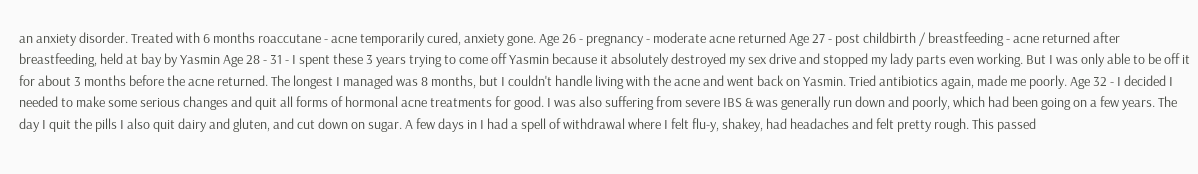an anxiety disorder. Treated with 6 months roaccutane - acne temporarily cured, anxiety gone. Age 26 - pregnancy - moderate acne returned Age 27 - post childbirth / breastfeeding - acne returned after breastfeeding, held at bay by Yasmin Age 28 - 31 - I spent these 3 years trying to come off Yasmin because it absolutely destroyed my sex drive and stopped my lady parts even working. But I was only able to be off it for about 3 months before the acne returned. The longest I managed was 8 months, but I couldn't handle living with the acne and went back on Yasmin. Tried antibiotics again, made me poorly. Age 32 - I decided I needed to make some serious changes and quit all forms of hormonal acne treatments for good. I was also suffering from severe IBS & was generally run down and poorly, which had been going on a few years. The day I quit the pills I also quit dairy and gluten, and cut down on sugar. A few days in I had a spell of withdrawal where I felt flu-y, shakey, had headaches and felt pretty rough. This passed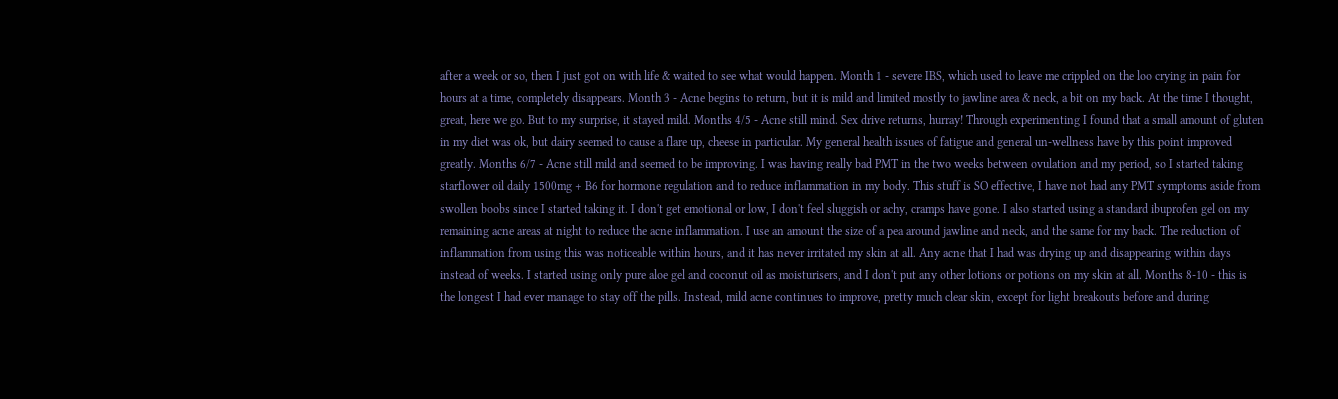after a week or so, then I just got on with life & waited to see what would happen. Month 1 - severe IBS, which used to leave me crippled on the loo crying in pain for hours at a time, completely disappears. Month 3 - Acne begins to return, but it is mild and limited mostly to jawline area & neck, a bit on my back. At the time I thought, great, here we go. But to my surprise, it stayed mild. Months 4/5 - Acne still mind. Sex drive returns, hurray! Through experimenting I found that a small amount of gluten in my diet was ok, but dairy seemed to cause a flare up, cheese in particular. My general health issues of fatigue and general un-wellness have by this point improved greatly. Months 6/7 - Acne still mild and seemed to be improving. I was having really bad PMT in the two weeks between ovulation and my period, so I started taking starflower oil daily 1500mg + B6 for hormone regulation and to reduce inflammation in my body. This stuff is SO effective, I have not had any PMT symptoms aside from swollen boobs since I started taking it. I don't get emotional or low, I don't feel sluggish or achy, cramps have gone. I also started using a standard ibuprofen gel on my remaining acne areas at night to reduce the acne inflammation. I use an amount the size of a pea around jawline and neck, and the same for my back. The reduction of inflammation from using this was noticeable within hours, and it has never irritated my skin at all. Any acne that I had was drying up and disappearing within days instead of weeks. I started using only pure aloe gel and coconut oil as moisturisers, and I don't put any other lotions or potions on my skin at all. Months 8-10 - this is the longest I had ever manage to stay off the pills. Instead, mild acne continues to improve, pretty much clear skin, except for light breakouts before and during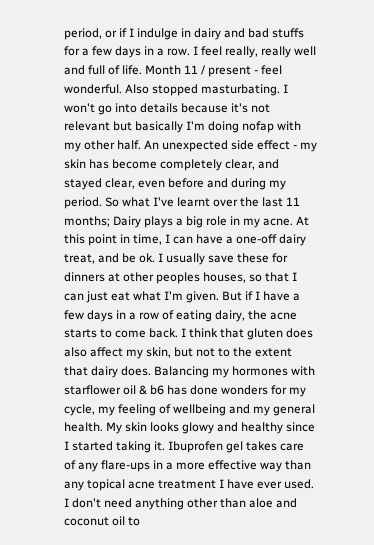period, or if I indulge in dairy and bad stuffs for a few days in a row. I feel really, really well and full of life. Month 11 / present - feel wonderful. Also stopped masturbating. I won't go into details because it's not relevant but basically I'm doing nofap with my other half. An unexpected side effect - my skin has become completely clear, and stayed clear, even before and during my period. So what I've learnt over the last 11 months; Dairy plays a big role in my acne. At this point in time, I can have a one-off dairy treat, and be ok. I usually save these for dinners at other peoples houses, so that I can just eat what I'm given. But if I have a few days in a row of eating dairy, the acne starts to come back. I think that gluten does also affect my skin, but not to the extent that dairy does. Balancing my hormones with starflower oil & b6 has done wonders for my cycle, my feeling of wellbeing and my general health. My skin looks glowy and healthy since I started taking it. Ibuprofen gel takes care of any flare-ups in a more effective way than any topical acne treatment I have ever used. I don't need anything other than aloe and coconut oil to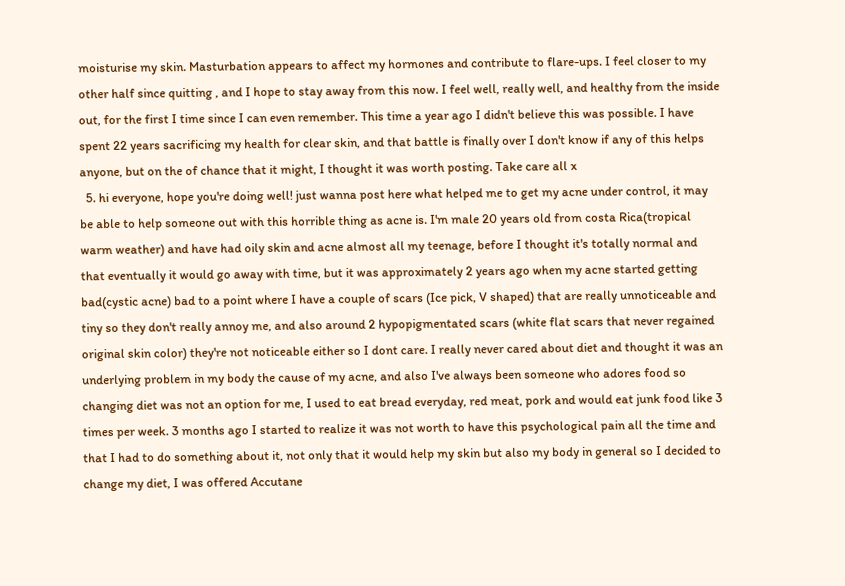moisturise my skin. Masturbation appears to affect my hormones and contribute to flare-ups. I feel closer to my other half since quitting , and I hope to stay away from this now. I feel well, really well, and healthy from the inside out, for the first I time since I can even remember. This time a year ago I didn't believe this was possible. I have spent 22 years sacrificing my health for clear skin, and that battle is finally over I don't know if any of this helps anyone, but on the of chance that it might, I thought it was worth posting. Take care all x
  5. hi everyone, hope you're doing well! just wanna post here what helped me to get my acne under control, it may be able to help someone out with this horrible thing as acne is. I'm male 20 years old from costa Rica(tropical warm weather) and have had oily skin and acne almost all my teenage, before I thought it's totally normal and that eventually it would go away with time, but it was approximately 2 years ago when my acne started getting bad(cystic acne) bad to a point where I have a couple of scars (Ice pick, V shaped) that are really unnoticeable and tiny so they don't really annoy me, and also around 2 hypopigmentated scars (white flat scars that never regained original skin color) they're not noticeable either so I dont care. I really never cared about diet and thought it was an underlying problem in my body the cause of my acne, and also I've always been someone who adores food so changing diet was not an option for me, I used to eat bread everyday, red meat, pork and would eat junk food like 3 times per week. 3 months ago I started to realize it was not worth to have this psychological pain all the time and that I had to do something about it, not only that it would help my skin but also my body in general so I decided to change my diet, I was offered Accutane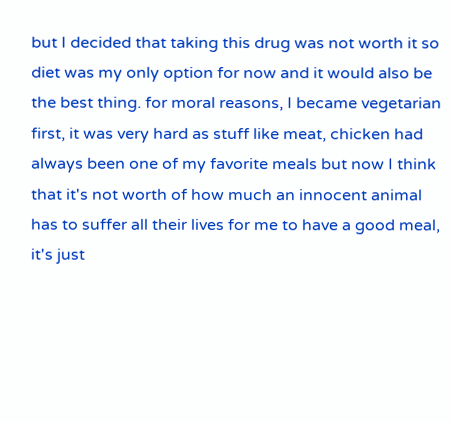but I decided that taking this drug was not worth it so diet was my only option for now and it would also be the best thing. for moral reasons, I became vegetarian first, it was very hard as stuff like meat, chicken had always been one of my favorite meals but now I think that it's not worth of how much an innocent animal has to suffer all their lives for me to have a good meal, it's just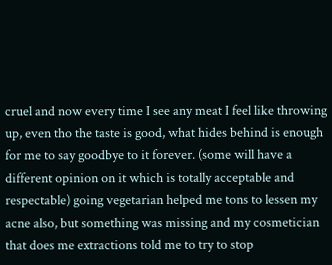cruel and now every time I see any meat I feel like throwing up, even tho the taste is good, what hides behind is enough for me to say goodbye to it forever. (some will have a different opinion on it which is totally acceptable and respectable) going vegetarian helped me tons to lessen my acne also, but something was missing and my cosmetician that does me extractions told me to try to stop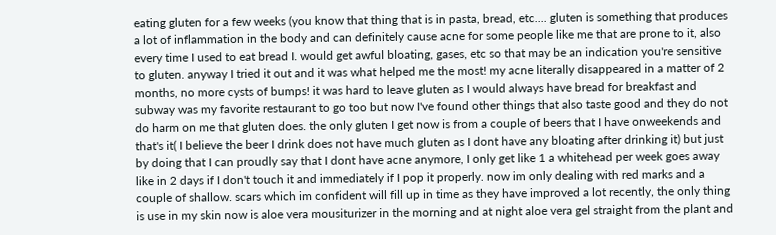eating gluten for a few weeks (you know that thing that is in pasta, bread, etc.... gluten is something that produces a lot of inflammation in the body and can definitely cause acne for some people like me that are prone to it, also every time I used to eat bread I. would get awful bloating, gases, etc so that may be an indication you're sensitive to gluten. anyway I tried it out and it was what helped me the most! my acne literally disappeared in a matter of 2 months, no more cysts of bumps! it was hard to leave gluten as I would always have bread for breakfast and subway was my favorite restaurant to go too but now I've found other things that also taste good and they do not do harm on me that gluten does. the only gluten I get now is from a couple of beers that I have onweekends and that's it( I believe the beer I drink does not have much gluten as I dont have any bloating after drinking it) but just by doing that I can proudly say that I dont have acne anymore, I only get like 1 a whitehead per week goes away like in 2 days if I don't touch it and immediately if I pop it properly. now im only dealing with red marks and a couple of shallow. scars which im confident will fill up in time as they have improved a lot recently, the only thing is use in my skin now is aloe vera mousiturizer in the morning and at night aloe vera gel straight from the plant and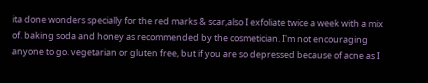ita done wonders specially for the red marks & scar,also I exfoliate twice a week with a mix of. baking soda and honey as recommended by the cosmetician. I'm not encouraging anyone to go. vegetarian or gluten free, but if you are so depressed because of acne as I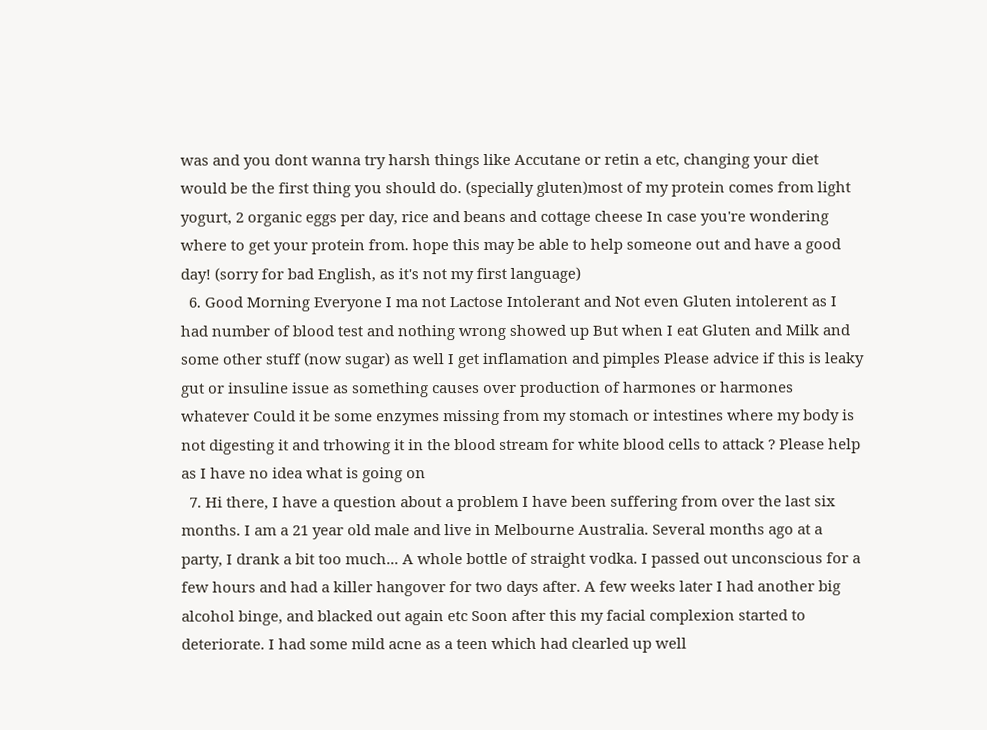was and you dont wanna try harsh things like Accutane or retin a etc, changing your diet would be the first thing you should do. (specially gluten)most of my protein comes from light yogurt, 2 organic eggs per day, rice and beans and cottage cheese In case you're wondering where to get your protein from. hope this may be able to help someone out and have a good day! (sorry for bad English, as it's not my first language)
  6. Good Morning Everyone I ma not Lactose Intolerant and Not even Gluten intolerent as I had number of blood test and nothing wrong showed up But when I eat Gluten and Milk and some other stuff (now sugar) as well I get inflamation and pimples Please advice if this is leaky gut or insuline issue as something causes over production of harmones or harmones whatever Could it be some enzymes missing from my stomach or intestines where my body is not digesting it and trhowing it in the blood stream for white blood cells to attack ? Please help as I have no idea what is going on
  7. Hi there, I have a question about a problem I have been suffering from over the last six months. I am a 21 year old male and live in Melbourne Australia. Several months ago at a party, I drank a bit too much... A whole bottle of straight vodka. I passed out unconscious for a few hours and had a killer hangover for two days after. A few weeks later I had another big alcohol binge, and blacked out again etc Soon after this my facial complexion started to deteriorate. I had some mild acne as a teen which had clearled up well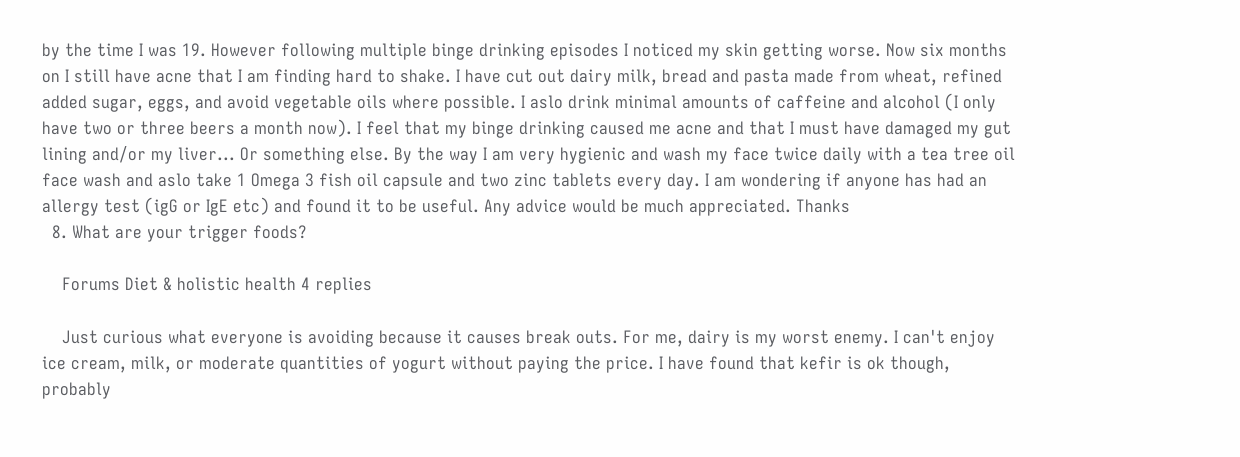by the time I was 19. However following multiple binge drinking episodes I noticed my skin getting worse. Now six months on I still have acne that I am finding hard to shake. I have cut out dairy milk, bread and pasta made from wheat, refined added sugar, eggs, and avoid vegetable oils where possible. I aslo drink minimal amounts of caffeine and alcohol (I only have two or three beers a month now). I feel that my binge drinking caused me acne and that I must have damaged my gut lining and/or my liver... Or something else. By the way I am very hygienic and wash my face twice daily with a tea tree oil face wash and aslo take 1 Omega 3 fish oil capsule and two zinc tablets every day. I am wondering if anyone has had an allergy test (igG or IgE etc) and found it to be useful. Any advice would be much appreciated. Thanks
  8. What are your trigger foods?

    Forums Diet & holistic health 4 replies

    Just curious what everyone is avoiding because it causes break outs. For me, dairy is my worst enemy. I can't enjoy ice cream, milk, or moderate quantities of yogurt without paying the price. I have found that kefir is ok though, probably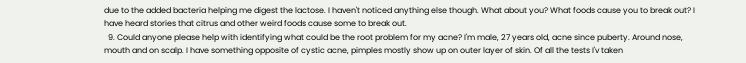due to the added bacteria helping me digest the lactose. I haven't noticed anything else though. What about you? What foods cause you to break out? I have heard stories that citrus and other weird foods cause some to break out.
  9. Could anyone please help with identifying what could be the root problem for my acne? I'm male, 27 years old, acne since puberty. Around nose, mouth and on scalp. I have something opposite of cystic acne, pimples mostly show up on outer layer of skin. Of all the tests I'v taken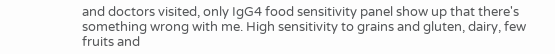and doctors visited, only IgG4 food sensitivity panel show up that there's something wrong with me. High sensitivity to grains and gluten, dairy, few fruits and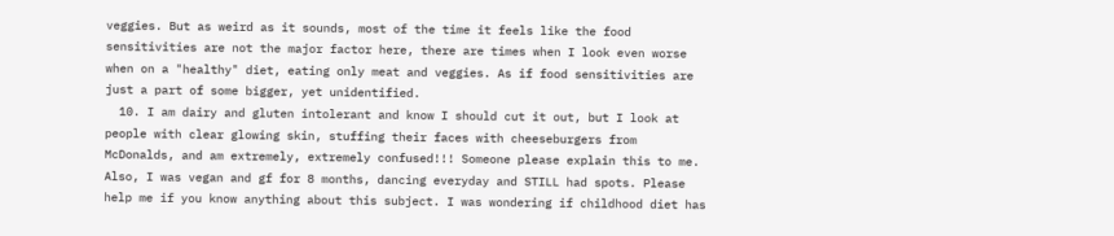veggies. But as weird as it sounds, most of the time it feels like the food sensitivities are not the major factor here, there are times when I look even worse when on a "healthy" diet, eating only meat and veggies. As if food sensitivities are just a part of some bigger, yet unidentified.
  10. I am dairy and gluten intolerant and know I should cut it out, but I look at people with clear glowing skin, stuffing their faces with cheeseburgers from McDonalds, and am extremely, extremely confused!!! Someone please explain this to me. Also, I was vegan and gf for 8 months, dancing everyday and STILL had spots. Please help me if you know anything about this subject. I was wondering if childhood diet has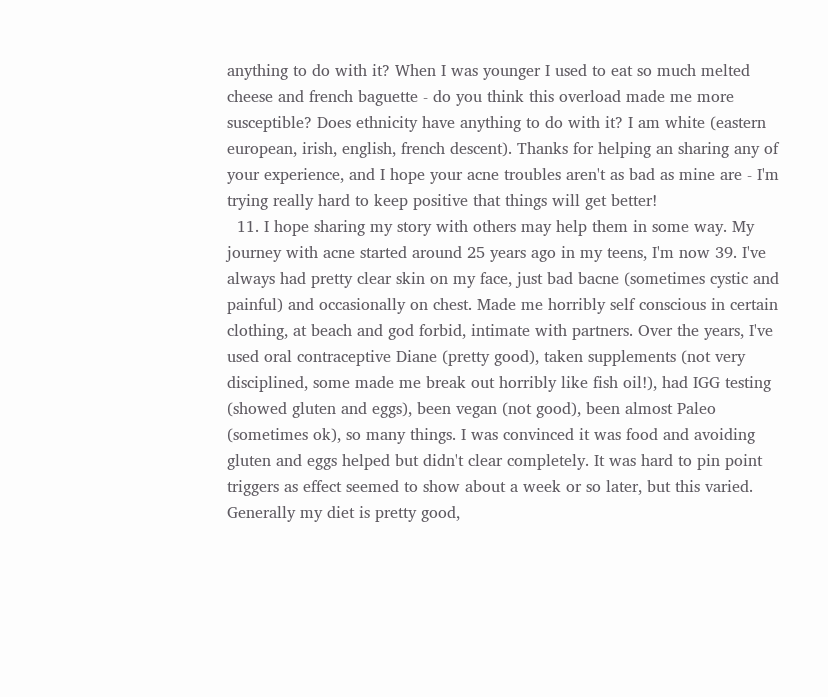anything to do with it? When I was younger I used to eat so much melted cheese and french baguette - do you think this overload made me more susceptible? Does ethnicity have anything to do with it? I am white (eastern european, irish, english, french descent). Thanks for helping an sharing any of your experience, and I hope your acne troubles aren't as bad as mine are - I'm trying really hard to keep positive that things will get better!
  11. I hope sharing my story with others may help them in some way. My journey with acne started around 25 years ago in my teens, I'm now 39. I've always had pretty clear skin on my face, just bad bacne (sometimes cystic and painful) and occasionally on chest. Made me horribly self conscious in certain clothing, at beach and god forbid, intimate with partners. Over the years, I've used oral contraceptive Diane (pretty good), taken supplements (not very disciplined, some made me break out horribly like fish oil!), had IGG testing (showed gluten and eggs), been vegan (not good), been almost Paleo (sometimes ok), so many things. I was convinced it was food and avoiding gluten and eggs helped but didn't clear completely. It was hard to pin point triggers as effect seemed to show about a week or so later, but this varied. Generally my diet is pretty good,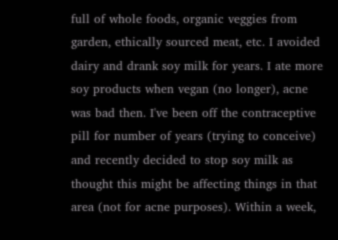full of whole foods, organic veggies from garden, ethically sourced meat, etc. I avoided dairy and drank soy milk for years. I ate more soy products when vegan (no longer), acne was bad then. I've been off the contraceptive pill for number of years (trying to conceive) and recently decided to stop soy milk as thought this might be affecting things in that area (not for acne purposes). Within a week,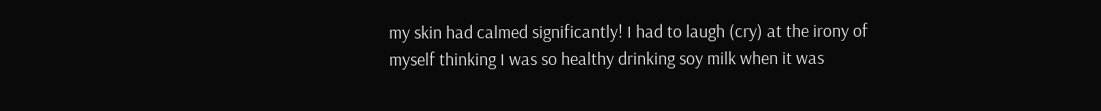my skin had calmed significantly! I had to laugh (cry) at the irony of myself thinking I was so healthy drinking soy milk when it was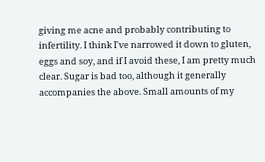giving me acne and probably contributing to infertility. I think I've narrowed it down to gluten, eggs and soy, and if I avoid these, I am pretty much clear. Sugar is bad too, although it generally accompanies the above. Small amounts of my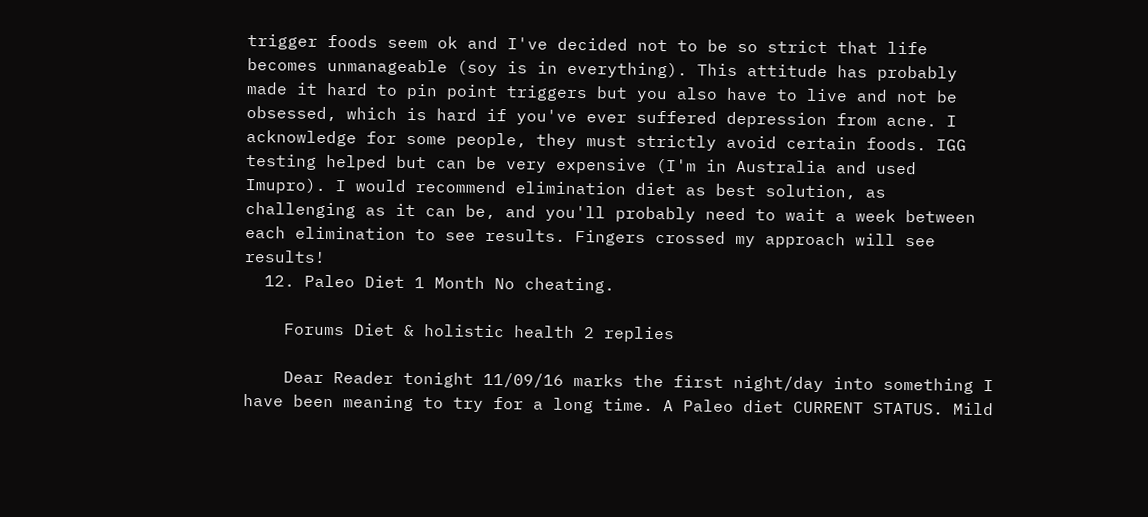trigger foods seem ok and I've decided not to be so strict that life becomes unmanageable (soy is in everything). This attitude has probably made it hard to pin point triggers but you also have to live and not be obsessed, which is hard if you've ever suffered depression from acne. I acknowledge for some people, they must strictly avoid certain foods. IGG testing helped but can be very expensive (I'm in Australia and used Imupro). I would recommend elimination diet as best solution, as challenging as it can be, and you'll probably need to wait a week between each elimination to see results. Fingers crossed my approach will see results!
  12. Paleo Diet 1 Month No cheating.

    Forums Diet & holistic health 2 replies

    Dear Reader tonight 11/09/16 marks the first night/day into something I have been meaning to try for a long time. A Paleo diet CURRENT STATUS. Mild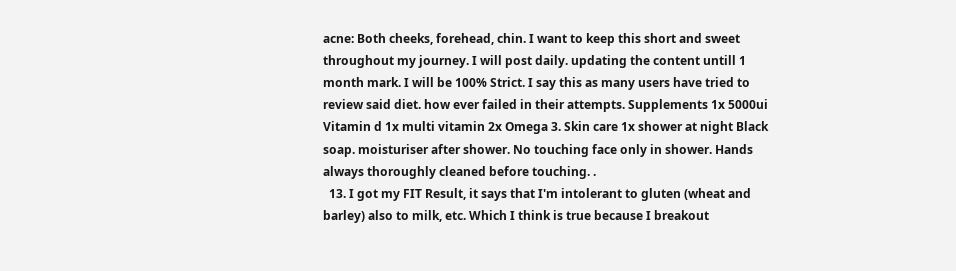acne: Both cheeks, forehead, chin. I want to keep this short and sweet throughout my journey. I will post daily. updating the content untill 1 month mark. I will be 100% Strict. I say this as many users have tried to review said diet. how ever failed in their attempts. Supplements 1x 5000ui Vitamin d 1x multi vitamin 2x Omega 3. Skin care 1x shower at night Black soap. moisturiser after shower. No touching face only in shower. Hands always thoroughly cleaned before touching. .
  13. I got my FIT Result, it says that I'm intolerant to gluten (wheat and barley) also to milk, etc. Which I think is true because I breakout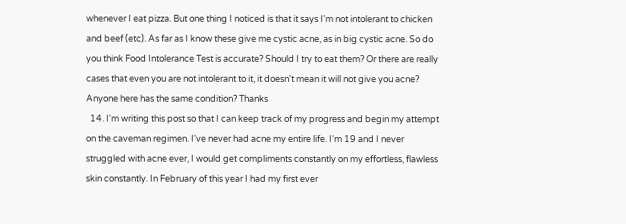whenever I eat pizza. But one thing I noticed is that it says I'm not intolerant to chicken and beef (etc). As far as I know these give me cystic acne, as in big cystic acne. So do you think Food Intolerance Test is accurate? Should I try to eat them? Or there are really cases that even you are not intolerant to it, it doesn't mean it will not give you acne? Anyone here has the same condition? Thanks
  14. I'm writing this post so that I can keep track of my progress and begin my attempt on the caveman regimen. I've never had acne my entire life. I'm 19 and I never struggled with acne ever, I would get compliments constantly on my effortless, flawless skin constantly. In February of this year I had my first ever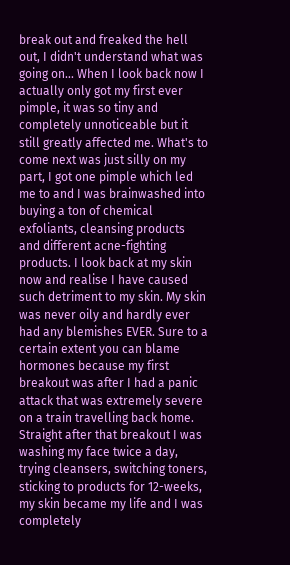break out and freaked the hell out, I didn't understand what was going on... When I look back now I actually only got my first ever pimple, it was so tiny and completely unnoticeable but it still greatly affected me. What's to come next was just silly on my part, I got one pimple which led me to and I was brainwashed into buying a ton of chemical exfoliants, cleansing products and different acne-fighting products. I look back at my skin now and realise I have caused such detriment to my skin. My skin was never oily and hardly ever had any blemishes EVER. Sure to a certain extent you can blame hormones because my first breakout was after I had a panic attack that was extremely severe on a train travelling back home. Straight after that breakout I was washing my face twice a day, trying cleansers, switching toners, sticking to products for 12-weeks, my skin became my life and I was completely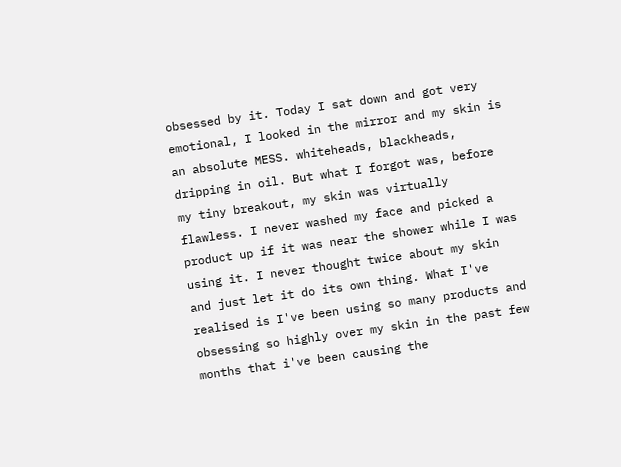obsessed by it. Today I sat down and got very emotional, I looked in the mirror and my skin is an absolute MESS. whiteheads, blackheads, dripping in oil. But what I forgot was, before my tiny breakout, my skin was virtually flawless. I never washed my face and picked a product up if it was near the shower while I was using it. I never thought twice about my skin and just let it do its own thing. What I've realised is I've been using so many products and obsessing so highly over my skin in the past few months that i've been causing the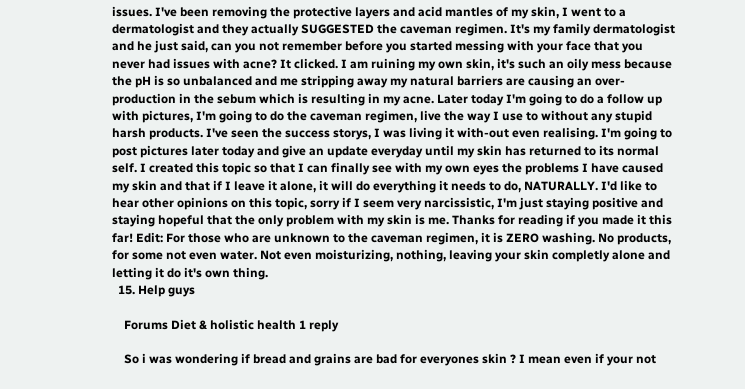issues. I've been removing the protective layers and acid mantles of my skin, I went to a dermatologist and they actually SUGGESTED the caveman regimen. It's my family dermatologist and he just said, can you not remember before you started messing with your face that you never had issues with acne? It clicked. I am ruining my own skin, it's such an oily mess because the pH is so unbalanced and me stripping away my natural barriers are causing an over-production in the sebum which is resulting in my acne. Later today I'm going to do a follow up with pictures, I'm going to do the caveman regimen, live the way I use to without any stupid harsh products. I've seen the success storys, I was living it with-out even realising. I'm going to post pictures later today and give an update everyday until my skin has returned to its normal self. I created this topic so that I can finally see with my own eyes the problems I have caused my skin and that if I leave it alone, it will do everything it needs to do, NATURALLY. I'd like to hear other opinions on this topic, sorry if I seem very narcissistic, I'm just staying positive and staying hopeful that the only problem with my skin is me. Thanks for reading if you made it this far! Edit: For those who are unknown to the caveman regimen, it is ZERO washing. No products, for some not even water. Not even moisturizing, nothing, leaving your skin completly alone and letting it do it's own thing.
  15. Help guys

    Forums Diet & holistic health 1 reply

    So i was wondering if bread and grains are bad for everyones skin ? I mean even if your not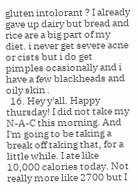gluten intolorant ? I already gave up dairy but bread and rice are a big part of my diet. i never get severe acne or cists but i do get pimples ocasionally and i have a few blackheads and oily skin .
  16. Hey y'all. Happy thursday! I did not take my N-A-C this morning. And I'm going to be taking a break off taking that, for a little while. I ate like 10,000 calories today. Not really more like 2700 but I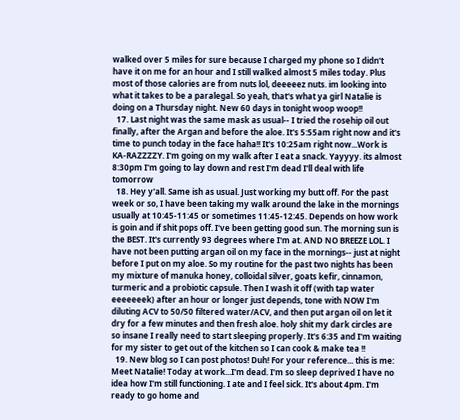walked over 5 miles for sure because I charged my phone so I didn't have it on me for an hour and I still walked almost 5 miles today. Plus most of those calories are from nuts lol, deeeeez nuts. im looking into what it takes to be a paralegal. So yeah, that's what ya girl Natalie is doing on a Thursday night. New 60 days in tonight woop woop!!
  17. Last night was the same mask as usual-- I tried the rosehip oil out finally, after the Argan and before the aloe. It's 5:55am right now and it's time to punch today in the face haha!! It's 10:25am right now...Work is KA-RAZZZZY. I'm going on my walk after I eat a snack. Yayyyy. its almost 8:30pm I'm going to lay down and rest I'm dead I'll deal with life tomorrow
  18. Hey y'all. Same ish as usual. Just working my butt off. For the past week or so, I have been taking my walk around the lake in the mornings usually at 10:45-11:45 or sometimes 11:45-12:45. Depends on how work is goin and if shit pops off. I've been getting good sun. The morning sun is the BEST. It's currently 93 degrees where I'm at. AND NO BREEZE LOL. I have not been putting argan oil on my face in the mornings-- just at night before I put on my aloe. So my routine for the past two nights has been my mixture of manuka honey, colloidal silver, goats kefir, cinnamon, turmeric and a probiotic capsule. Then I wash it off (with tap water eeeeeeek) after an hour or longer just depends, tone with NOW I'm diluting ACV to 50/50 filtered water/ACV, and then put argan oil on let it dry for a few minutes and then fresh aloe. holy shit my dark circles are so insane I really need to start sleeping properly. It's 6:35 and I'm waiting for my sister to get out of the kitchen so I can cook & make tea !!
  19. New blog so I can post photos! Duh! For your reference... this is me: Meet Natalie! Today at work...I'm dead. I'm so sleep deprived I have no idea how I'm still functioning. I ate and I feel sick. It's about 4pm. I'm ready to go home and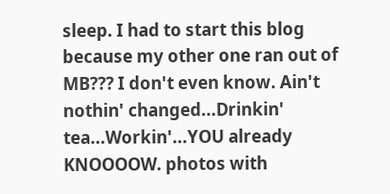sleep. I had to start this blog because my other one ran out of MB??? I don't even know. Ain't nothin' changed...Drinkin' tea...Workin'...YOU already KNOOOOW. photos with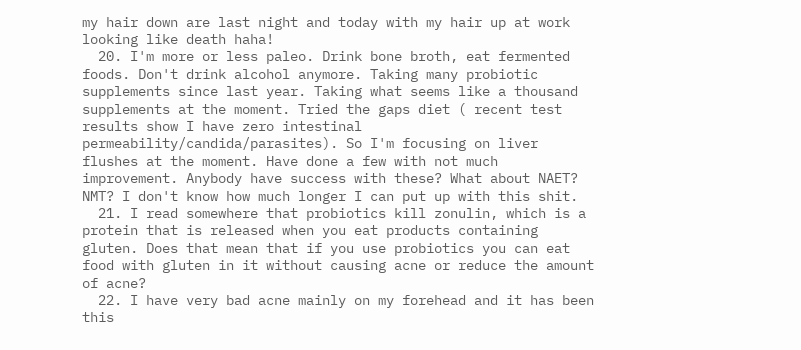my hair down are last night and today with my hair up at work looking like death haha!
  20. I'm more or less paleo. Drink bone broth, eat fermented foods. Don't drink alcohol anymore. Taking many probiotic supplements since last year. Taking what seems like a thousand supplements at the moment. Tried the gaps diet ( recent test results show I have zero intestinal permeability/candida/parasites). So I'm focusing on liver flushes at the moment. Have done a few with not much improvement. Anybody have success with these? What about NAET? NMT? I don't know how much longer I can put up with this shit.
  21. I read somewhere that probiotics kill zonulin, which is a protein that is released when you eat products containing gluten. Does that mean that if you use probiotics you can eat food with gluten in it without causing acne or reduce the amount of acne?
  22. I have very bad acne mainly on my forehead and it has been this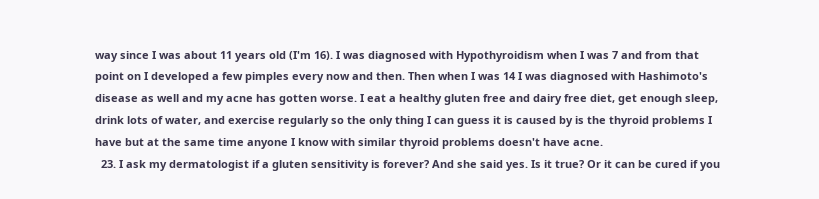way since I was about 11 years old (I'm 16). I was diagnosed with Hypothyroidism when I was 7 and from that point on I developed a few pimples every now and then. Then when I was 14 I was diagnosed with Hashimoto's disease as well and my acne has gotten worse. I eat a healthy gluten free and dairy free diet, get enough sleep, drink lots of water, and exercise regularly so the only thing I can guess it is caused by is the thyroid problems I have but at the same time anyone I know with similar thyroid problems doesn't have acne.
  23. I ask my dermatologist if a gluten sensitivity is forever? And she said yes. Is it true? Or it can be cured if you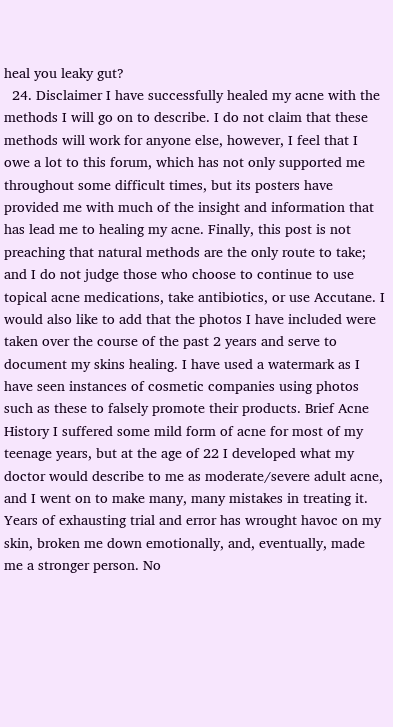heal you leaky gut?
  24. Disclaimer I have successfully healed my acne with the methods I will go on to describe. I do not claim that these methods will work for anyone else, however, I feel that I owe a lot to this forum, which has not only supported me throughout some difficult times, but its posters have provided me with much of the insight and information that has lead me to healing my acne. Finally, this post is not preaching that natural methods are the only route to take; and I do not judge those who choose to continue to use topical acne medications, take antibiotics, or use Accutane. I would also like to add that the photos I have included were taken over the course of the past 2 years and serve to document my skins healing. I have used a watermark as I have seen instances of cosmetic companies using photos such as these to falsely promote their products. Brief Acne History I suffered some mild form of acne for most of my teenage years, but at the age of 22 I developed what my doctor would describe to me as moderate/severe adult acne, and I went on to make many, many mistakes in treating it. Years of exhausting trial and error has wrought havoc on my skin, broken me down emotionally, and, eventually, made me a stronger person. No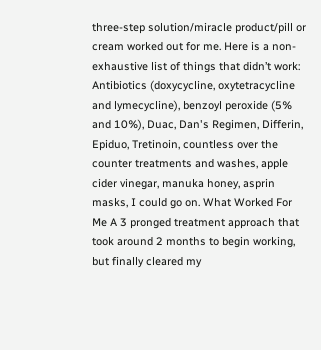three-step solution/miracle product/pill or cream worked out for me. Here is a non-exhaustive list of things that didn’t work: Antibiotics (doxycycline, oxytetracycline and lymecycline), benzoyl peroxide (5% and 10%), Duac, Dan's Regimen, Differin, Epiduo, Tretinoin, countless over the counter treatments and washes, apple cider vinegar, manuka honey, asprin masks, I could go on. What Worked For Me A 3 pronged treatment approach that took around 2 months to begin working, but finally cleared my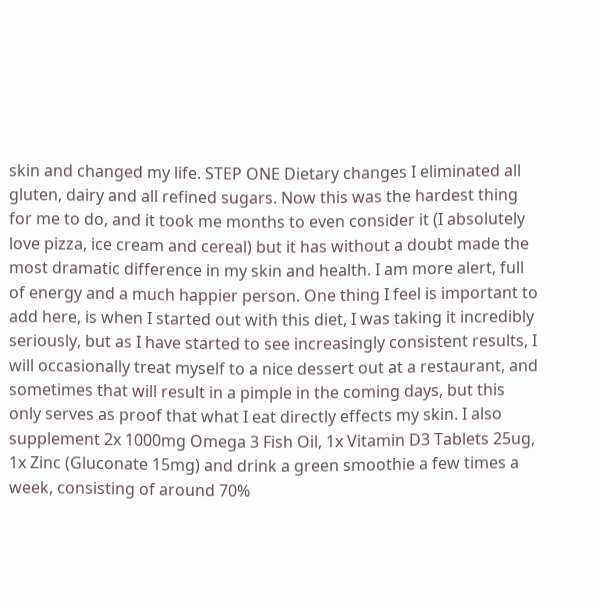skin and changed my life. STEP ONE Dietary changes I eliminated all gluten, dairy and all refined sugars. Now this was the hardest thing for me to do, and it took me months to even consider it (I absolutely love pizza, ice cream and cereal) but it has without a doubt made the most dramatic difference in my skin and health. I am more alert, full of energy and a much happier person. One thing I feel is important to add here, is when I started out with this diet, I was taking it incredibly seriously, but as I have started to see increasingly consistent results, I will occasionally treat myself to a nice dessert out at a restaurant, and sometimes that will result in a pimple in the coming days, but this only serves as proof that what I eat directly effects my skin. I also supplement 2x 1000mg Omega 3 Fish Oil, 1x Vitamin D3 Tablets 25ug, 1x Zinc (Gluconate 15mg) and drink a green smoothie a few times a week, consisting of around 70%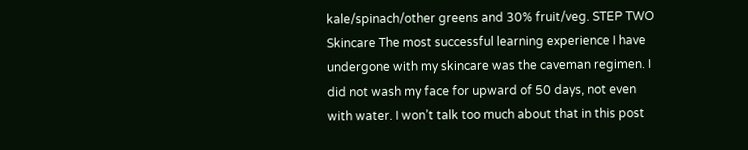kale/spinach/other greens and 30% fruit/veg. STEP TWO Skincare The most successful learning experience I have undergone with my skincare was the caveman regimen. I did not wash my face for upward of 50 days, not even with water. I won’t talk too much about that in this post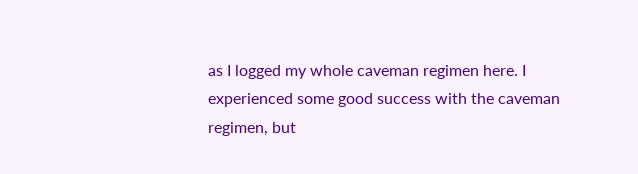as I logged my whole caveman regimen here. I experienced some good success with the caveman regimen, but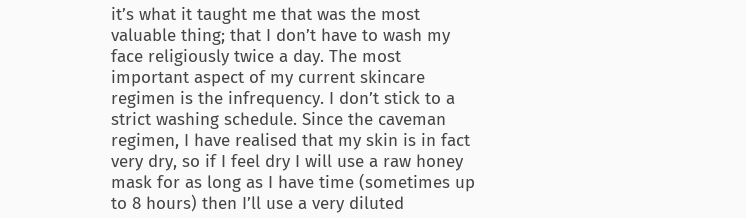it’s what it taught me that was the most valuable thing; that I don’t have to wash my face religiously twice a day. The most important aspect of my current skincare regimen is the infrequency. I don’t stick to a strict washing schedule. Since the caveman regimen, I have realised that my skin is in fact very dry, so if I feel dry I will use a raw honey mask for as long as I have time (sometimes up to 8 hours) then I’ll use a very diluted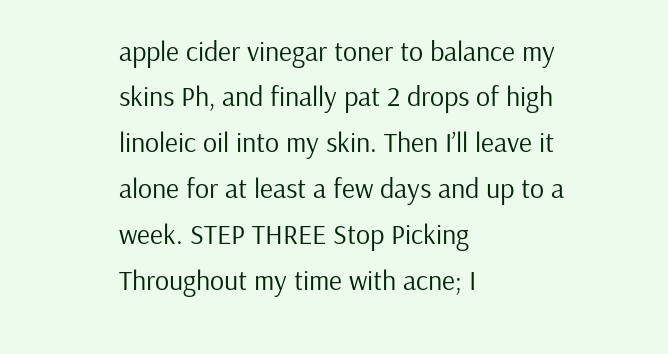apple cider vinegar toner to balance my skins Ph, and finally pat 2 drops of high linoleic oil into my skin. Then I’ll leave it alone for at least a few days and up to a week. STEP THREE Stop Picking Throughout my time with acne; I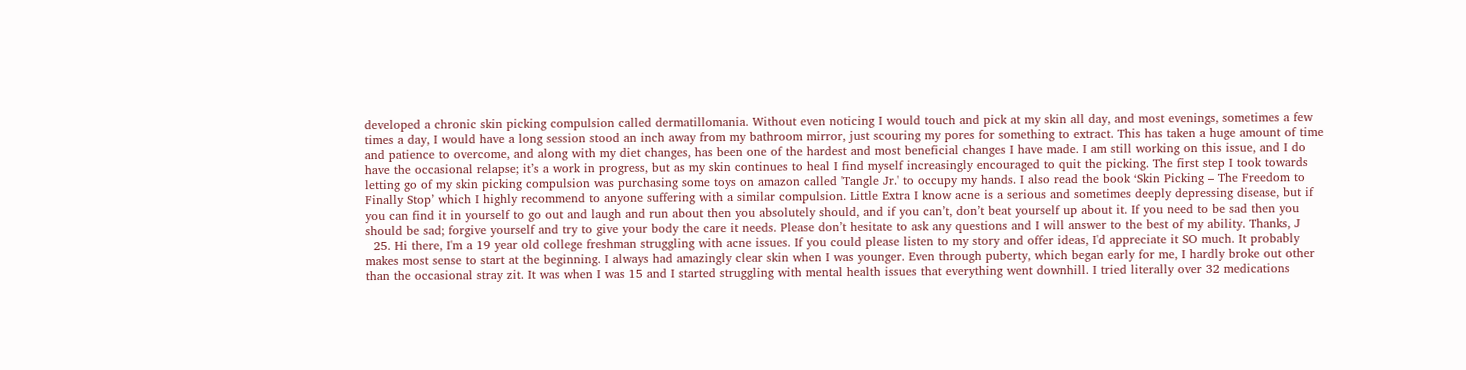developed a chronic skin picking compulsion called dermatillomania. Without even noticing I would touch and pick at my skin all day, and most evenings, sometimes a few times a day, I would have a long session stood an inch away from my bathroom mirror, just scouring my pores for something to extract. This has taken a huge amount of time and patience to overcome, and along with my diet changes, has been one of the hardest and most beneficial changes I have made. I am still working on this issue, and I do have the occasional relapse; it’s a work in progress, but as my skin continues to heal I find myself increasingly encouraged to quit the picking. The first step I took towards letting go of my skin picking compulsion was purchasing some toys on amazon called 'Tangle Jr.' to occupy my hands. I also read the book ‘Skin Picking – The Freedom to Finally Stop’ which I highly recommend to anyone suffering with a similar compulsion. Little Extra I know acne is a serious and sometimes deeply depressing disease, but if you can find it in yourself to go out and laugh and run about then you absolutely should, and if you can’t, don’t beat yourself up about it. If you need to be sad then you should be sad; forgive yourself and try to give your body the care it needs. Please don’t hesitate to ask any questions and I will answer to the best of my ability. Thanks, J
  25. Hi there, I'm a 19 year old college freshman struggling with acne issues. If you could please listen to my story and offer ideas, I'd appreciate it SO much. It probably makes most sense to start at the beginning. I always had amazingly clear skin when I was younger. Even through puberty, which began early for me, I hardly broke out other than the occasional stray zit. It was when I was 15 and I started struggling with mental health issues that everything went downhill. I tried literally over 32 medications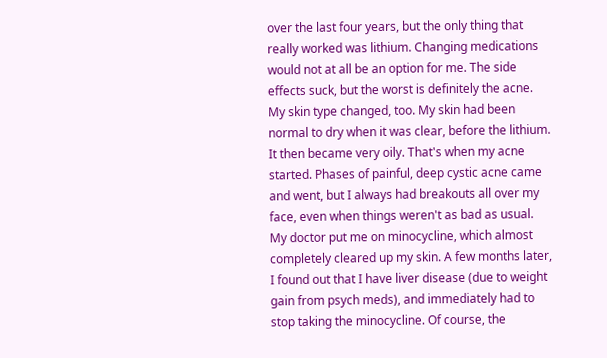over the last four years, but the only thing that really worked was lithium. Changing medications would not at all be an option for me. The side effects suck, but the worst is definitely the acne. My skin type changed, too. My skin had been normal to dry when it was clear, before the lithium. It then became very oily. That's when my acne started. Phases of painful, deep cystic acne came and went, but I always had breakouts all over my face, even when things weren't as bad as usual. My doctor put me on minocycline, which almost completely cleared up my skin. A few months later, I found out that I have liver disease (due to weight gain from psych meds), and immediately had to stop taking the minocycline. Of course, the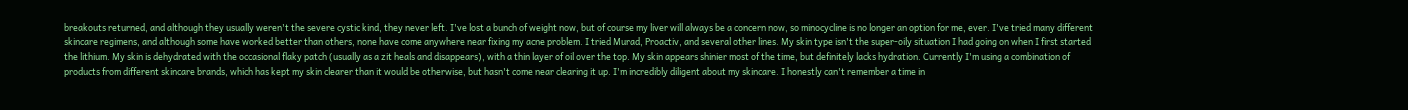breakouts returned, and although they usually weren't the severe cystic kind, they never left. I've lost a bunch of weight now, but of course my liver will always be a concern now, so minocycline is no longer an option for me, ever. I've tried many different skincare regimens, and although some have worked better than others, none have come anywhere near fixing my acne problem. I tried Murad, Proactiv, and several other lines. My skin type isn't the super-oily situation I had going on when I first started the lithium. My skin is dehydrated with the occasional flaky patch (usually as a zit heals and disappears), with a thin layer of oil over the top. My skin appears shinier most of the time, but definitely lacks hydration. Currently I'm using a combination of products from different skincare brands, which has kept my skin clearer than it would be otherwise, but hasn't come near clearing it up. I'm incredibly diligent about my skincare. I honestly can't remember a time in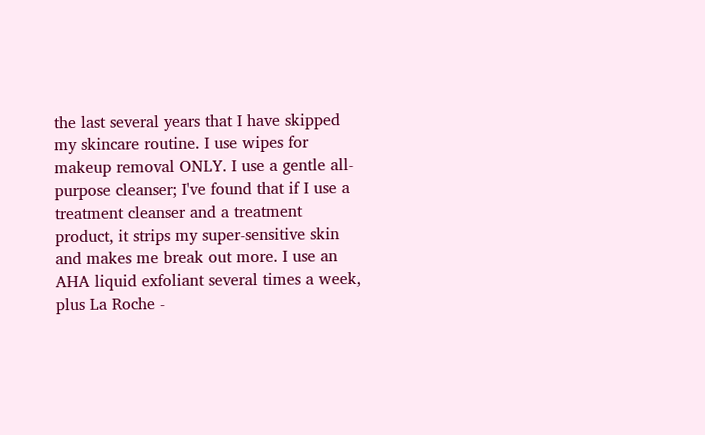the last several years that I have skipped my skincare routine. I use wipes for makeup removal ONLY. I use a gentle all-purpose cleanser; I've found that if I use a treatment cleanser and a treatment product, it strips my super-sensitive skin and makes me break out more. I use an AHA liquid exfoliant several times a week, plus La Roche -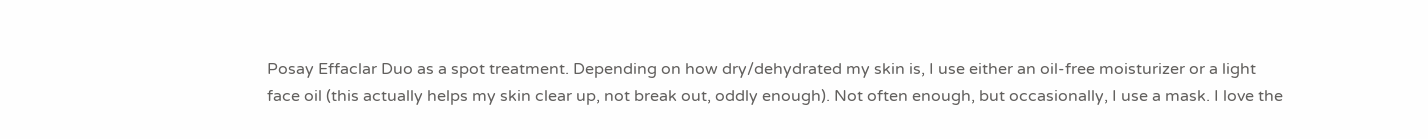Posay Effaclar Duo as a spot treatment. Depending on how dry/dehydrated my skin is, I use either an oil-free moisturizer or a light face oil (this actually helps my skin clear up, not break out, oddly enough). Not often enough, but occasionally, I use a mask. I love the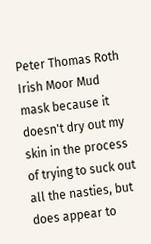Peter Thomas Roth Irish Moor Mud mask because it doesn't dry out my skin in the process of trying to suck out all the nasties, but does appear to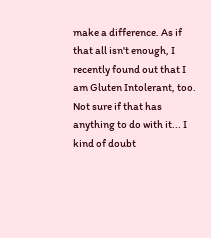make a difference. As if that all isn't enough, I recently found out that I am Gluten Intolerant, too. Not sure if that has anything to do with it... I kind of doubt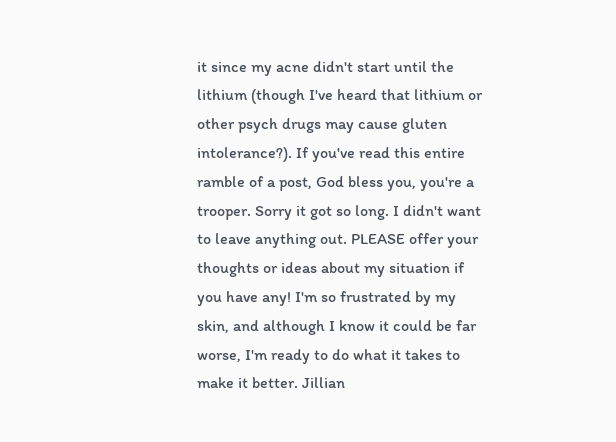it since my acne didn't start until the lithium (though I've heard that lithium or other psych drugs may cause gluten intolerance?). If you've read this entire ramble of a post, God bless you, you're a trooper. Sorry it got so long. I didn't want to leave anything out. PLEASE offer your thoughts or ideas about my situation if you have any! I'm so frustrated by my skin, and although I know it could be far worse, I'm ready to do what it takes to make it better. Jillian